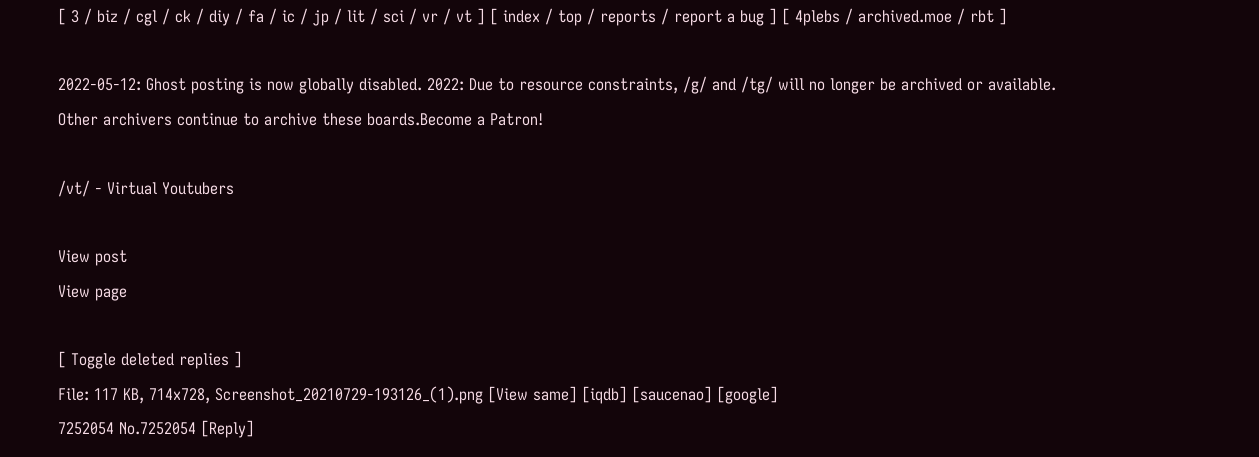[ 3 / biz / cgl / ck / diy / fa / ic / jp / lit / sci / vr / vt ] [ index / top / reports / report a bug ] [ 4plebs / archived.moe / rbt ]

2022-05-12: Ghost posting is now globally disabled. 2022: Due to resource constraints, /g/ and /tg/ will no longer be archived or available. Other archivers continue to archive these boards.Become a Patron!

/vt/ - Virtual Youtubers

View post
View page

[ Toggle deleted replies ]
File: 117 KB, 714x728, Screenshot_20210729-193126_(1).png [View same] [iqdb] [saucenao] [google]
7252054 No.7252054 [Reply]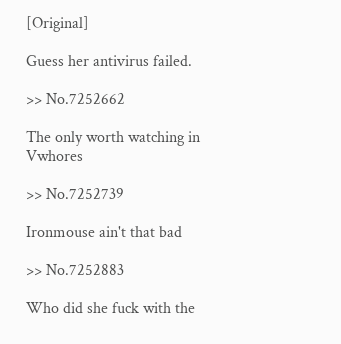[Original]

Guess her antivirus failed.

>> No.7252662

The only worth watching in Vwhores

>> No.7252739

Ironmouse ain't that bad

>> No.7252883

Who did she fuck with the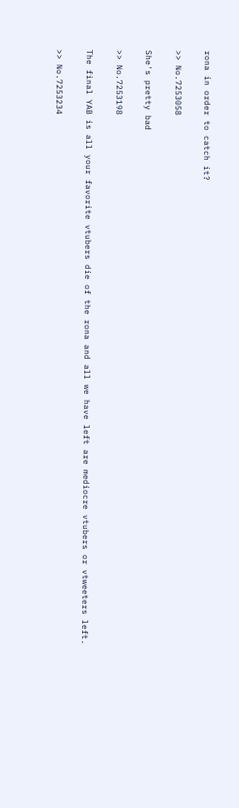rona in order to catch it?

>> No.7253058

She's pretty bad

>> No.7253198

The final YAB is all your favorite vtubers die of the rona and all we have left are mediocre vtubers or vtweeters left.

>> No.7253234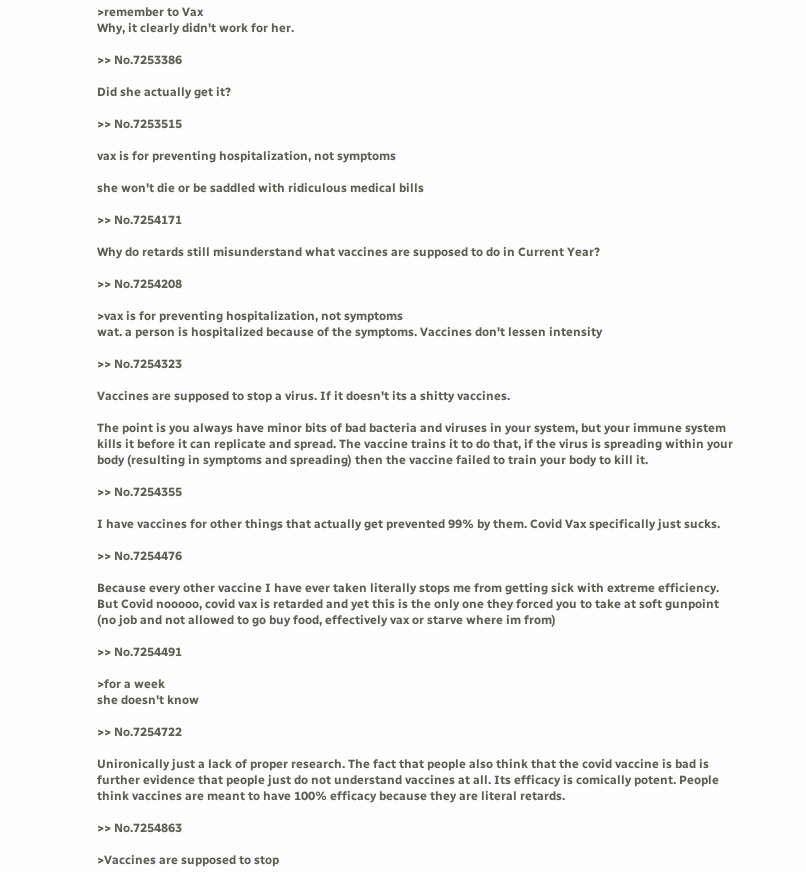>remember to Vax
Why, it clearly didn't work for her.

>> No.7253386

Did she actually get it?

>> No.7253515

vax is for preventing hospitalization, not symptoms

she won't die or be saddled with ridiculous medical bills

>> No.7254171

Why do retards still misunderstand what vaccines are supposed to do in Current Year?

>> No.7254208

>vax is for preventing hospitalization, not symptoms
wat. a person is hospitalized because of the symptoms. Vaccines don't lessen intensity

>> No.7254323

Vaccines are supposed to stop a virus. If it doesn't its a shitty vaccines.

The point is you always have minor bits of bad bacteria and viruses in your system, but your immune system kills it before it can replicate and spread. The vaccine trains it to do that, if the virus is spreading within your body (resulting in symptoms and spreading) then the vaccine failed to train your body to kill it.

>> No.7254355

I have vaccines for other things that actually get prevented 99% by them. Covid Vax specifically just sucks.

>> No.7254476

Because every other vaccine I have ever taken literally stops me from getting sick with extreme efficiency.
But Covid nooooo, covid vax is retarded and yet this is the only one they forced you to take at soft gunpoint (no job and not allowed to go buy food, effectively vax or starve where im from)

>> No.7254491

>for a week
she doesn't know

>> No.7254722

Unironically just a lack of proper research. The fact that people also think that the covid vaccine is bad is further evidence that people just do not understand vaccines at all. Its efficacy is comically potent. People think vaccines are meant to have 100% efficacy because they are literal retards.

>> No.7254863

>Vaccines are supposed to stop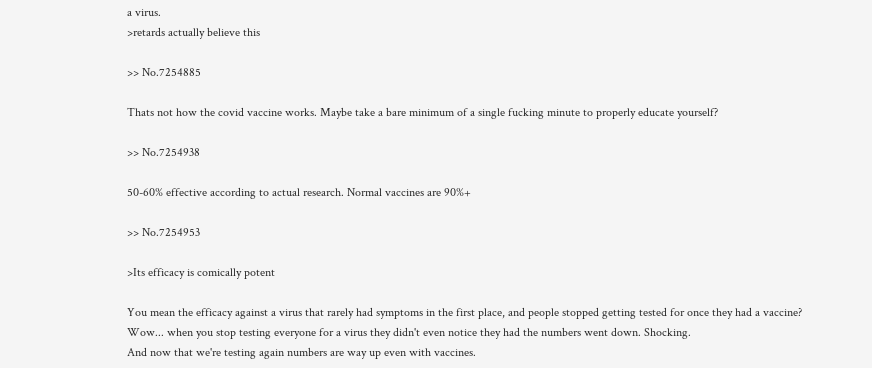a virus.
>retards actually believe this

>> No.7254885

Thats not how the covid vaccine works. Maybe take a bare minimum of a single fucking minute to properly educate yourself?

>> No.7254938

50-60% effective according to actual research. Normal vaccines are 90%+

>> No.7254953

>Its efficacy is comically potent

You mean the efficacy against a virus that rarely had symptoms in the first place, and people stopped getting tested for once they had a vaccine?
Wow... when you stop testing everyone for a virus they didn't even notice they had the numbers went down. Shocking.
And now that we're testing again numbers are way up even with vaccines.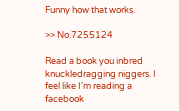Funny how that works.

>> No.7255124

Read a book you inbred knuckledragging niggers. I feel like I'm reading a facebook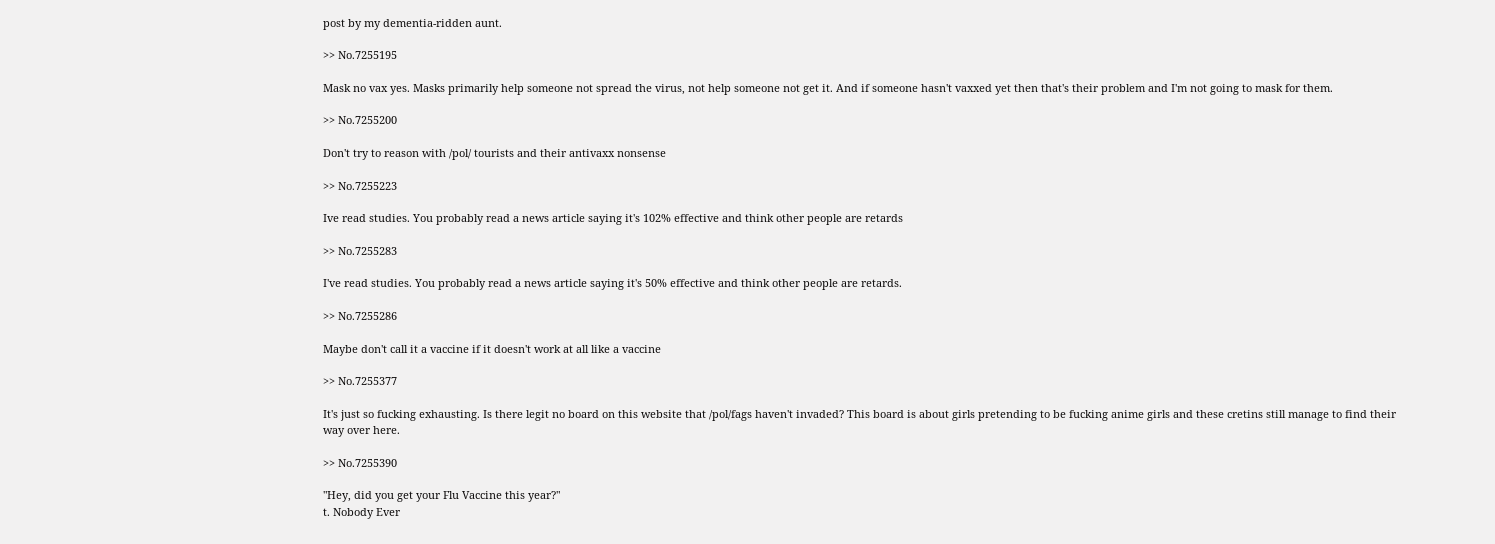post by my dementia-ridden aunt.

>> No.7255195

Mask no vax yes. Masks primarily help someone not spread the virus, not help someone not get it. And if someone hasn't vaxxed yet then that's their problem and I'm not going to mask for them.

>> No.7255200

Don't try to reason with /pol/ tourists and their antivaxx nonsense

>> No.7255223

Ive read studies. You probably read a news article saying it's 102% effective and think other people are retards

>> No.7255283

I've read studies. You probably read a news article saying it's 50% effective and think other people are retards.

>> No.7255286

Maybe don't call it a vaccine if it doesn't work at all like a vaccine

>> No.7255377

It's just so fucking exhausting. Is there legit no board on this website that /pol/fags haven't invaded? This board is about girls pretending to be fucking anime girls and these cretins still manage to find their way over here.

>> No.7255390

"Hey, did you get your Flu Vaccine this year?"
t. Nobody Ever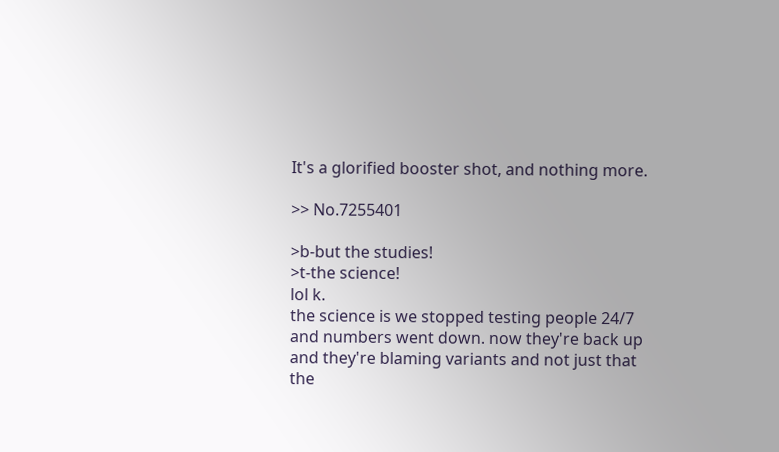It's a glorified booster shot, and nothing more.

>> No.7255401

>b-but the studies!
>t-the science!
lol k.
the science is we stopped testing people 24/7 and numbers went down. now they're back up and they're blaming variants and not just that the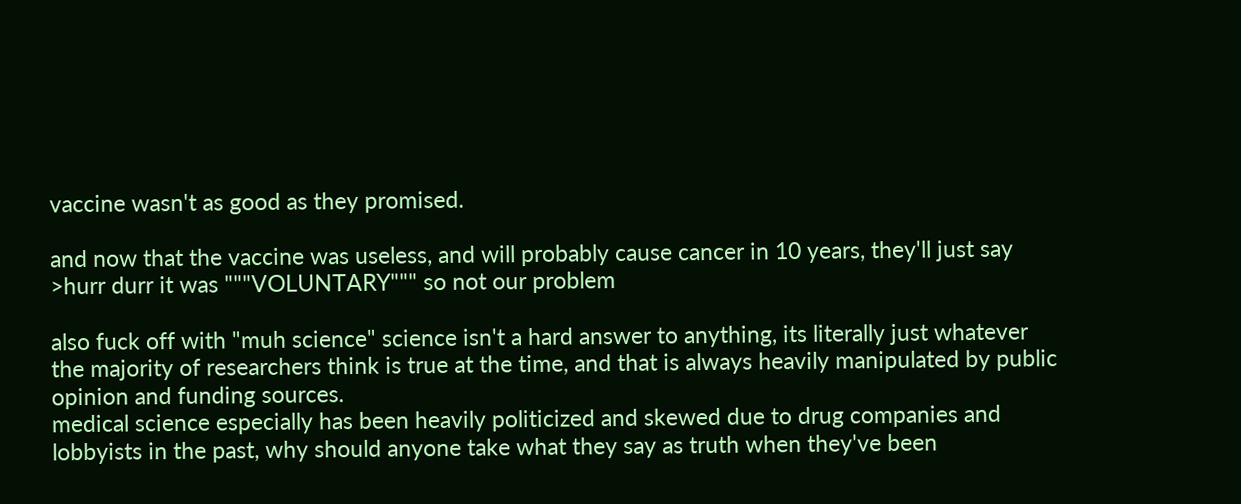vaccine wasn't as good as they promised.

and now that the vaccine was useless, and will probably cause cancer in 10 years, they'll just say
>hurr durr it was """VOLUNTARY""" so not our problem

also fuck off with "muh science" science isn't a hard answer to anything, its literally just whatever the majority of researchers think is true at the time, and that is always heavily manipulated by public opinion and funding sources.
medical science especially has been heavily politicized and skewed due to drug companies and lobbyists in the past, why should anyone take what they say as truth when they've been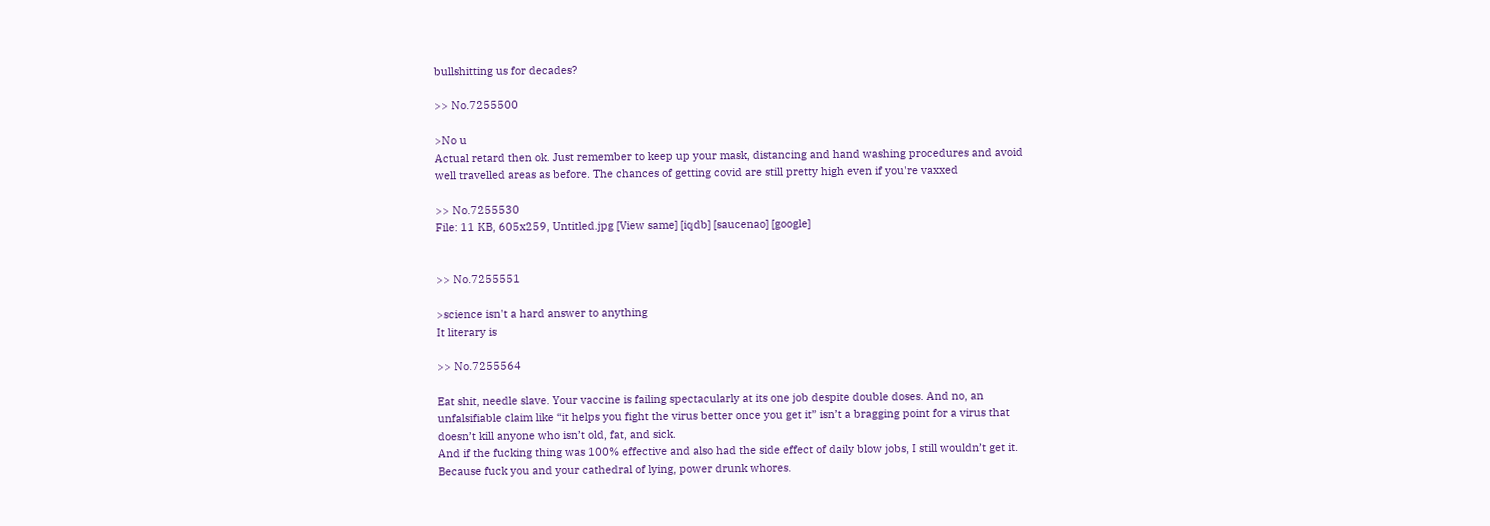bullshitting us for decades?

>> No.7255500

>No u
Actual retard then ok. Just remember to keep up your mask, distancing and hand washing procedures and avoid well travelled areas as before. The chances of getting covid are still pretty high even if you're vaxxed

>> No.7255530
File: 11 KB, 605x259, Untitled.jpg [View same] [iqdb] [saucenao] [google]


>> No.7255551

>science isn't a hard answer to anything
It literary is

>> No.7255564

Eat shit, needle slave. Your vaccine is failing spectacularly at its one job despite double doses. And no, an unfalsifiable claim like “it helps you fight the virus better once you get it” isn’t a bragging point for a virus that doesn’t kill anyone who isn’t old, fat, and sick.
And if the fucking thing was 100% effective and also had the side effect of daily blow jobs, I still wouldn’t get it. Because fuck you and your cathedral of lying, power drunk whores.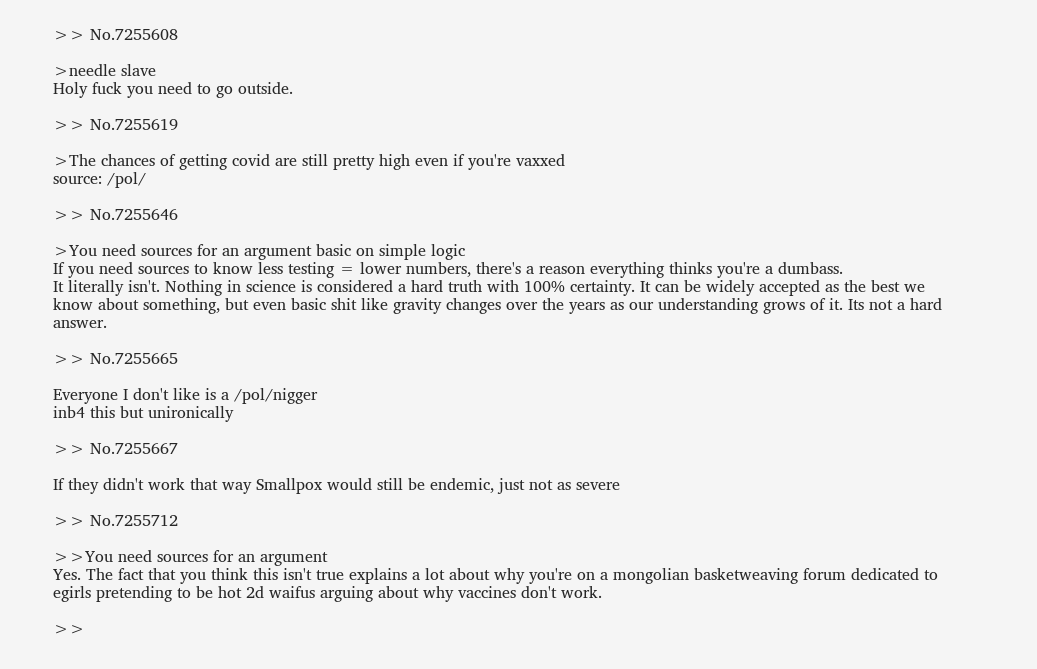>> No.7255608

>needle slave
Holy fuck you need to go outside.

>> No.7255619

>The chances of getting covid are still pretty high even if you're vaxxed
source: /pol/

>> No.7255646

>You need sources for an argument basic on simple logic
If you need sources to know less testing = lower numbers, there's a reason everything thinks you're a dumbass.
It literally isn't. Nothing in science is considered a hard truth with 100% certainty. It can be widely accepted as the best we know about something, but even basic shit like gravity changes over the years as our understanding grows of it. Its not a hard answer.

>> No.7255665

Everyone I don't like is a /pol/nigger
inb4 this but unironically

>> No.7255667

If they didn't work that way Smallpox would still be endemic, just not as severe

>> No.7255712

>>You need sources for an argument
Yes. The fact that you think this isn't true explains a lot about why you're on a mongolian basketweaving forum dedicated to egirls pretending to be hot 2d waifus arguing about why vaccines don't work.

>>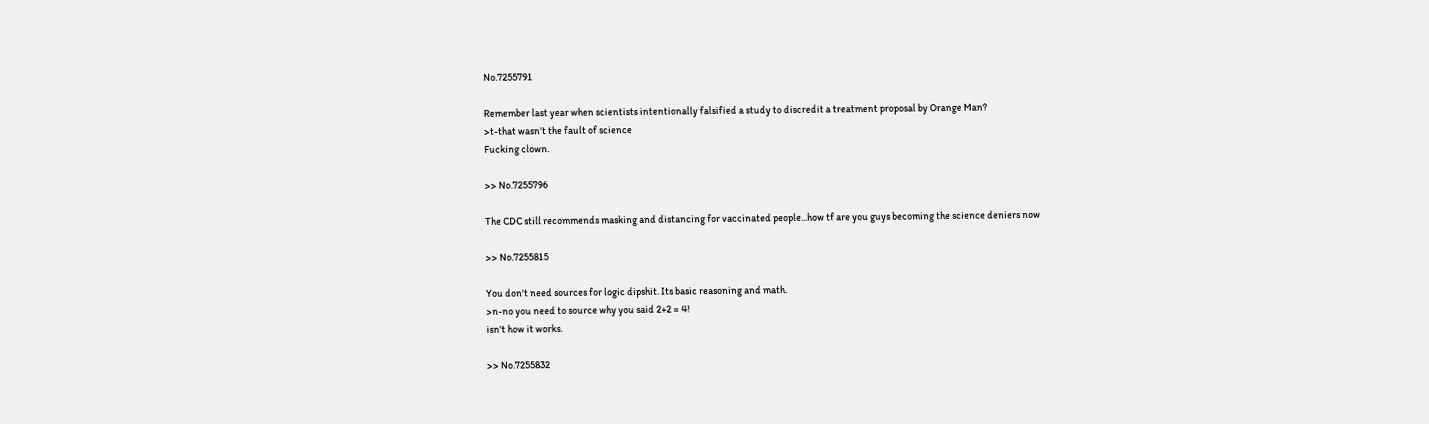No.7255791

Remember last year when scientists intentionally falsified a study to discredit a treatment proposal by Orange Man?
>t-that wasn’t the fault of science
Fucking clown.

>> No.7255796

The CDC still recommends masking and distancing for vaccinated people...how tf are you guys becoming the science deniers now

>> No.7255815

You don't need sources for logic dipshit. Its basic reasoning and math.
>n-no you need to source why you said 2+2 = 4!
isn't how it works.

>> No.7255832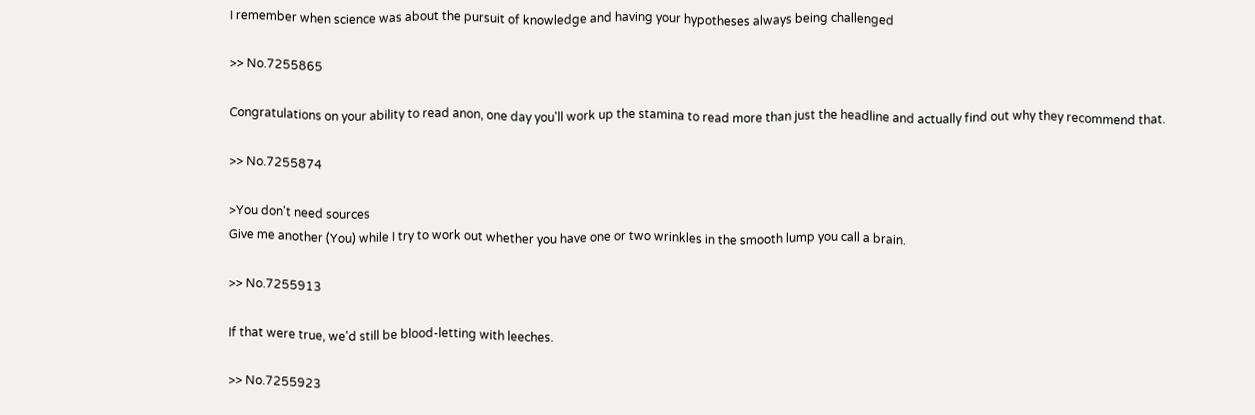I remember when science was about the pursuit of knowledge and having your hypotheses always being challenged

>> No.7255865

Congratulations on your ability to read anon, one day you'll work up the stamina to read more than just the headline and actually find out why they recommend that.

>> No.7255874

>You don't need sources
Give me another (You) while I try to work out whether you have one or two wrinkles in the smooth lump you call a brain.

>> No.7255913

If that were true, we'd still be blood-letting with leeches.

>> No.7255923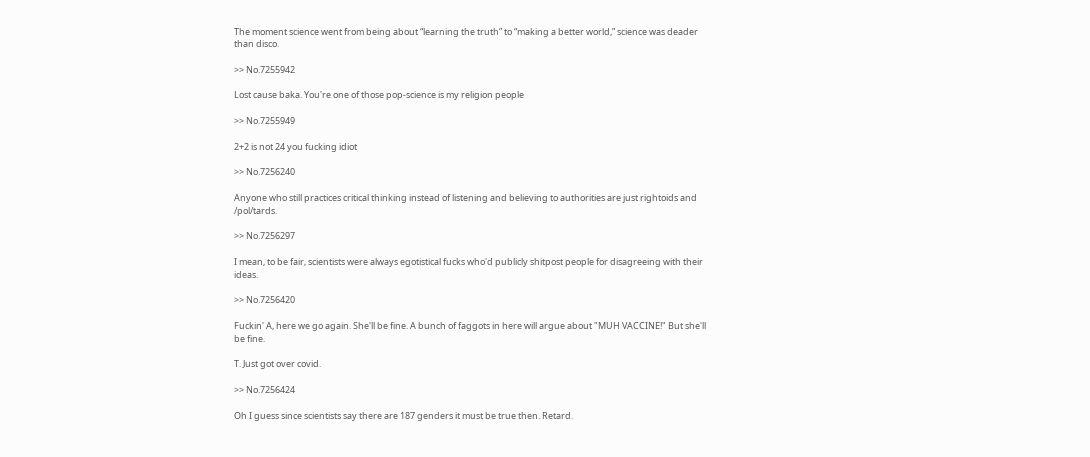The moment science went from being about “learning the truth” to “making a better world,” science was deader than disco.

>> No.7255942

Lost cause baka. You're one of those pop-science is my religion people

>> No.7255949

2+2 is not 24 you fucking idiot

>> No.7256240

Anyone who still practices critical thinking instead of listening and believing to authorities are just rightoids and /pol/tards.

>> No.7256297

I mean, to be fair, scientists were always egotistical fucks who'd publicly shitpost people for disagreeing with their ideas.

>> No.7256420

Fuckin' A, here we go again. She'll be fine. A bunch of faggots in here will argue about "MUH VACCINE!" But she'll be fine.

T. Just got over covid.

>> No.7256424

Oh I guess since scientists say there are 187 genders it must be true then. Retard.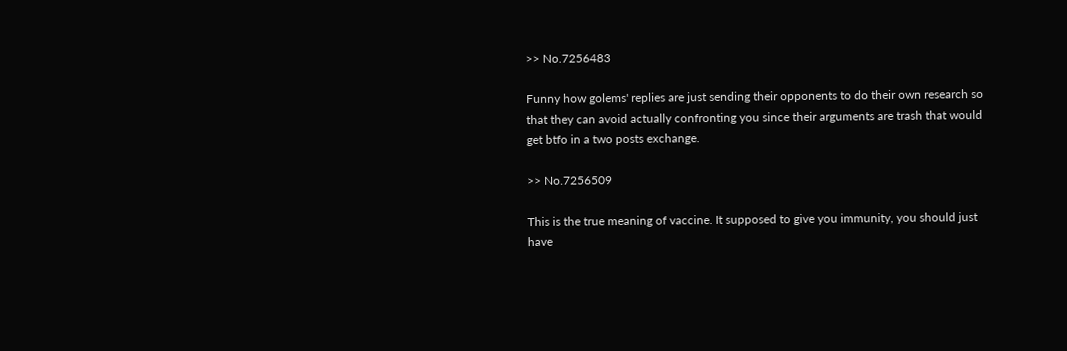>> No.7256483

Funny how golems' replies are just sending their opponents to do their own research so that they can avoid actually confronting you since their arguments are trash that would get btfo in a two posts exchange.

>> No.7256509

This is the true meaning of vaccine. It supposed to give you immunity, you should just have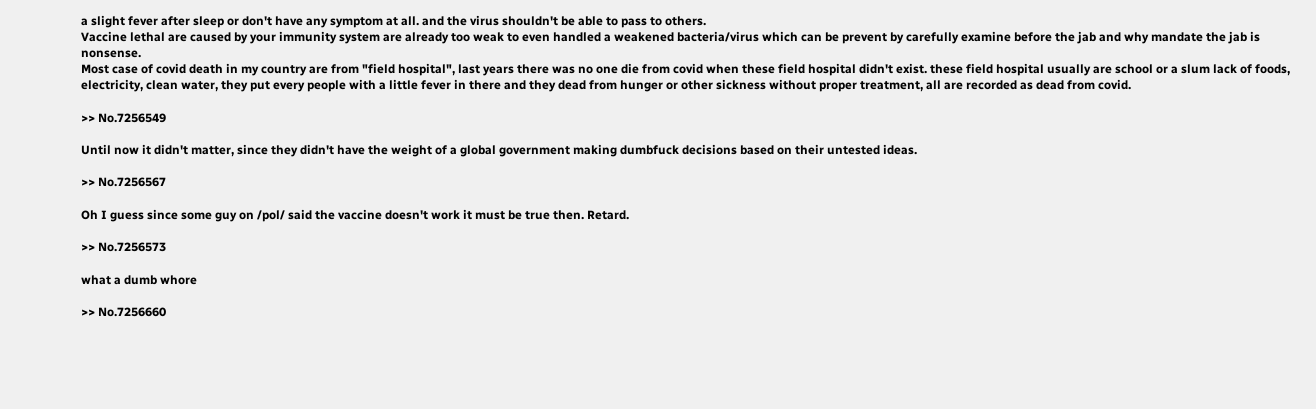a slight fever after sleep or don't have any symptom at all. and the virus shouldn't be able to pass to others.
Vaccine lethal are caused by your immunity system are already too weak to even handled a weakened bacteria/virus which can be prevent by carefully examine before the jab and why mandate the jab is nonsense.
Most case of covid death in my country are from "field hospital", last years there was no one die from covid when these field hospital didn't exist. these field hospital usually are school or a slum lack of foods, electricity, clean water, they put every people with a little fever in there and they dead from hunger or other sickness without proper treatment, all are recorded as dead from covid.

>> No.7256549

Until now it didn't matter, since they didn't have the weight of a global government making dumbfuck decisions based on their untested ideas.

>> No.7256567

Oh I guess since some guy on /pol/ said the vaccine doesn't work it must be true then. Retard.

>> No.7256573

what a dumb whore

>> No.7256660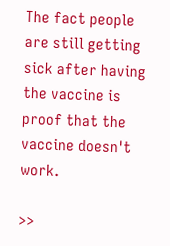The fact people are still getting sick after having the vaccine is proof that the vaccine doesn't work.

>>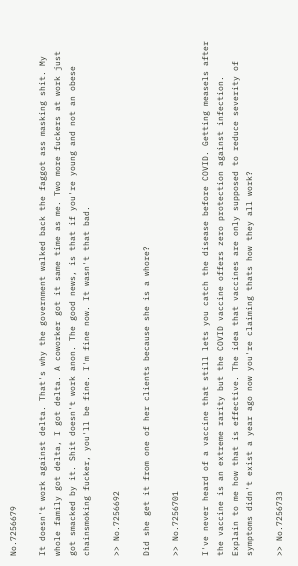No.7256679

It doesn't work against delta. That's why the government walked back the faggot ass masking shit. My whole family got delta, I got delta. A coworker got it same time as me. Two more fuckers at work just got smacked by it. Shit doesn't work anon. The good news, is that if you're young and not an obese chainsmoking fucker, you'll be fine. I'm fine now. It wasn't that bad.

>> No.7256692

Did she get it from one of her clients because she is a whore?

>> No.7256701

I've never heard of a vaccine that still lets you catch the disease before COVID. Getting measels after the vaccine is an extreme rarity but the COVID vaccine offers zero protection against infection. Explain to me how that is effective. The idea that vaccines are only supposed to reduce severity of symptoms didn't exist a year ago now you're claiming thats how they all work?

>> No.7256733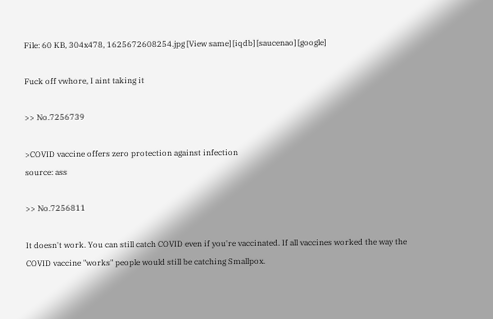File: 60 KB, 304x478, 1625672608254.jpg [View same] [iqdb] [saucenao] [google]

Fuck off vwhore, I aint taking it

>> No.7256739

>COVID vaccine offers zero protection against infection
source: ass

>> No.7256811

It doesn't work. You can still catch COVID even if you're vaccinated. If all vaccines worked the way the COVID vaccine "works" people would still be catching Smallpox.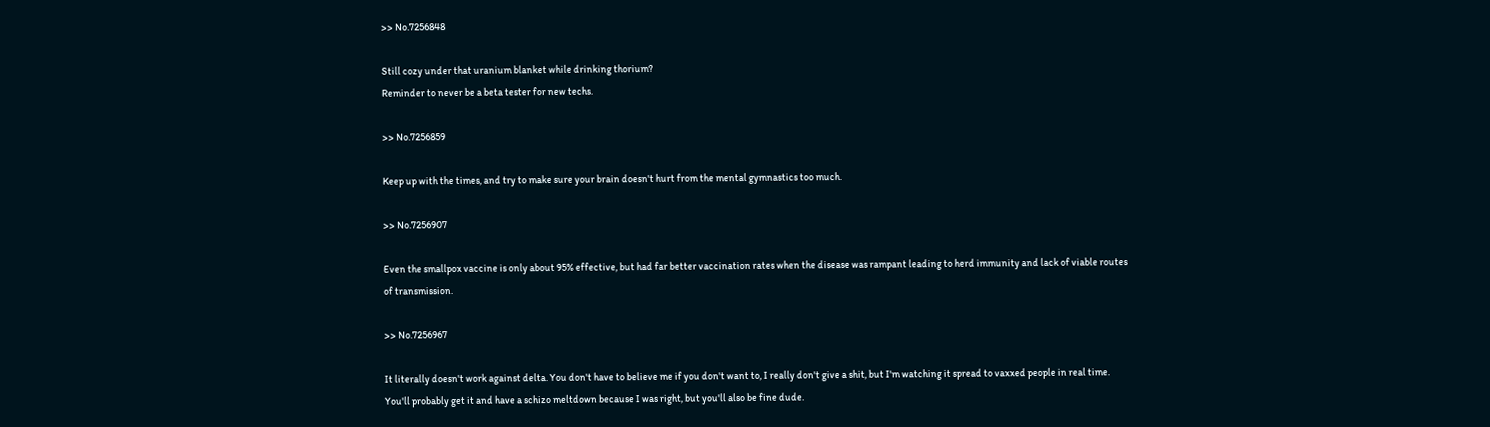>> No.7256848

Still cozy under that uranium blanket while drinking thorium?
Reminder to never be a beta tester for new techs.

>> No.7256859

Keep up with the times, and try to make sure your brain doesn't hurt from the mental gymnastics too much.

>> No.7256907

Even the smallpox vaccine is only about 95% effective, but had far better vaccination rates when the disease was rampant leading to herd immunity and lack of viable routes of transmission.

>> No.7256967

It literally doesn't work against delta. You don't have to believe me if you don't want to, I really don't give a shit, but I'm watching it spread to vaxxed people in real time. You'll probably get it and have a schizo meltdown because I was right, but you'll also be fine dude.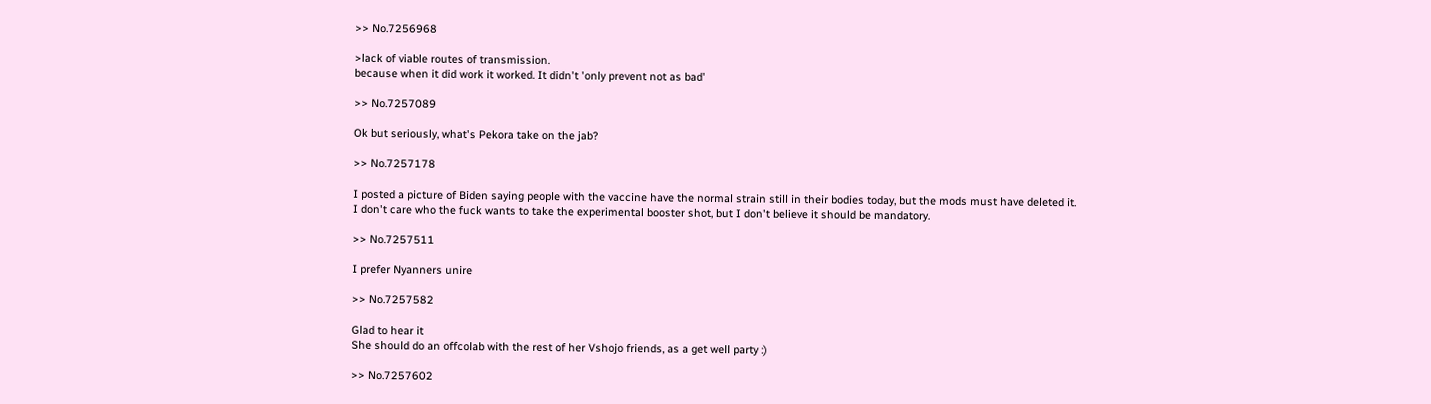>> No.7256968

>lack of viable routes of transmission.
because when it did work it worked. It didn't 'only prevent not as bad'

>> No.7257089

Ok but seriously, what's Pekora take on the jab?

>> No.7257178

I posted a picture of Biden saying people with the vaccine have the normal strain still in their bodies today, but the mods must have deleted it.
I don't care who the fuck wants to take the experimental booster shot, but I don't believe it should be mandatory.

>> No.7257511

I prefer Nyanners unire

>> No.7257582

Glad to hear it
She should do an offcolab with the rest of her Vshojo friends, as a get well party :)

>> No.7257602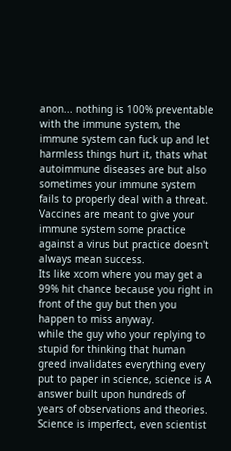anon... nothing is 100% preventable with the immune system, the immune system can fuck up and let harmless things hurt it, thats what autoimmune diseases are but also sometimes your immune system fails to properly deal with a threat.
Vaccines are meant to give your immune system some practice against a virus but practice doesn't always mean success.
Its like xcom where you may get a 99% hit chance because you right in front of the guy but then you happen to miss anyway.
while the guy who your replying to stupid for thinking that human greed invalidates everything every put to paper in science, science is A answer built upon hundreds of years of observations and theories.
Science is imperfect, even scientist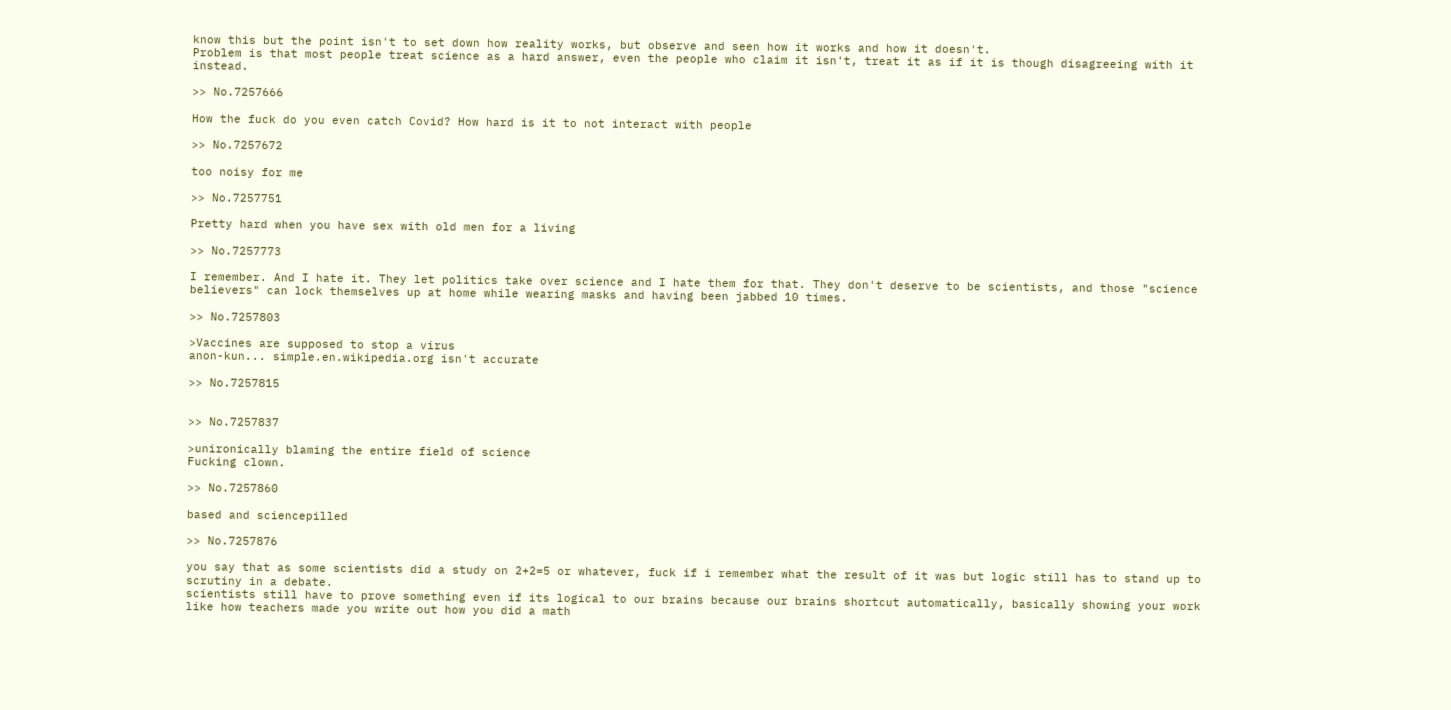know this but the point isn't to set down how reality works, but observe and seen how it works and how it doesn't.
Problem is that most people treat science as a hard answer, even the people who claim it isn't, treat it as if it is though disagreeing with it instead.

>> No.7257666

How the fuck do you even catch Covid? How hard is it to not interact with people

>> No.7257672

too noisy for me

>> No.7257751

Pretty hard when you have sex with old men for a living

>> No.7257773

I remember. And I hate it. They let politics take over science and I hate them for that. They don't deserve to be scientists, and those "science believers" can lock themselves up at home while wearing masks and having been jabbed 10 times.

>> No.7257803

>Vaccines are supposed to stop a virus
anon-kun... simple.en.wikipedia.org isn't accurate

>> No.7257815


>> No.7257837

>unironically blaming the entire field of science
Fucking clown.

>> No.7257860

based and sciencepilled

>> No.7257876

you say that as some scientists did a study on 2+2=5 or whatever, fuck if i remember what the result of it was but logic still has to stand up to scrutiny in a debate.
scientists still have to prove something even if its logical to our brains because our brains shortcut automatically, basically showing your work like how teachers made you write out how you did a math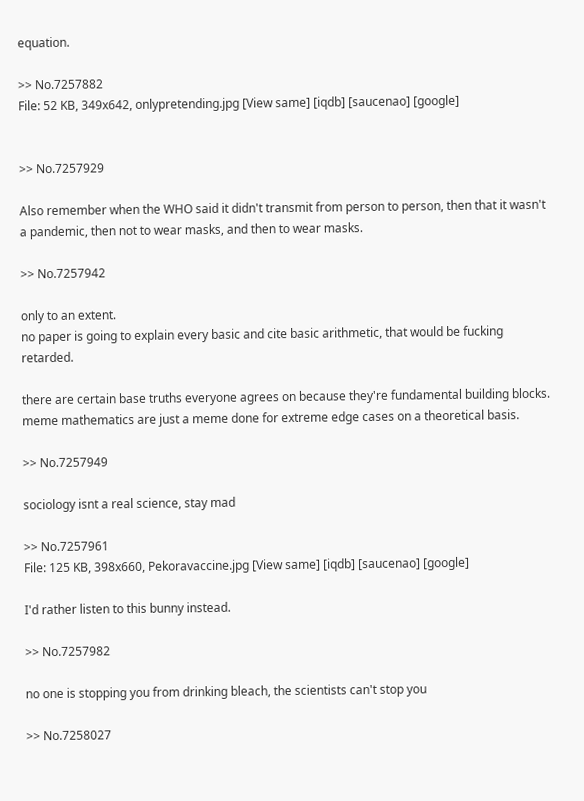equation.

>> No.7257882
File: 52 KB, 349x642, onlypretending.jpg [View same] [iqdb] [saucenao] [google]


>> No.7257929

Also remember when the WHO said it didn't transmit from person to person, then that it wasn't a pandemic, then not to wear masks, and then to wear masks.

>> No.7257942

only to an extent.
no paper is going to explain every basic and cite basic arithmetic, that would be fucking retarded.

there are certain base truths everyone agrees on because they're fundamental building blocks. meme mathematics are just a meme done for extreme edge cases on a theoretical basis.

>> No.7257949

sociology isnt a real science, stay mad

>> No.7257961
File: 125 KB, 398x660, Pekoravaccine.jpg [View same] [iqdb] [saucenao] [google]

I'd rather listen to this bunny instead.

>> No.7257982

no one is stopping you from drinking bleach, the scientists can't stop you

>> No.7258027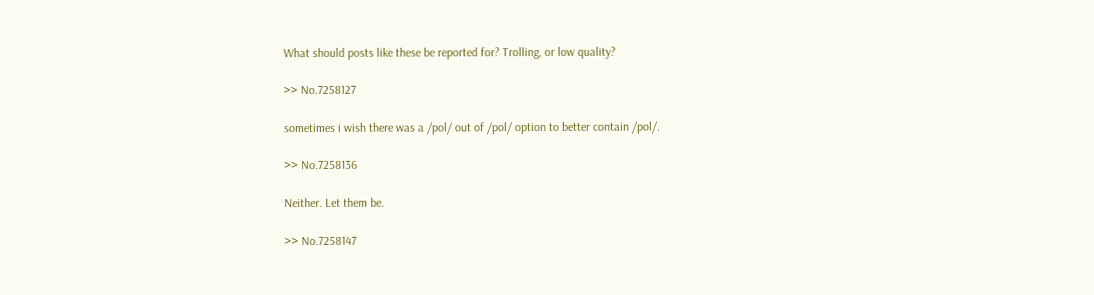What should posts like these be reported for? Trolling, or low quality?

>> No.7258127

sometimes i wish there was a /pol/ out of /pol/ option to better contain /pol/.

>> No.7258136

Neither. Let them be.

>> No.7258147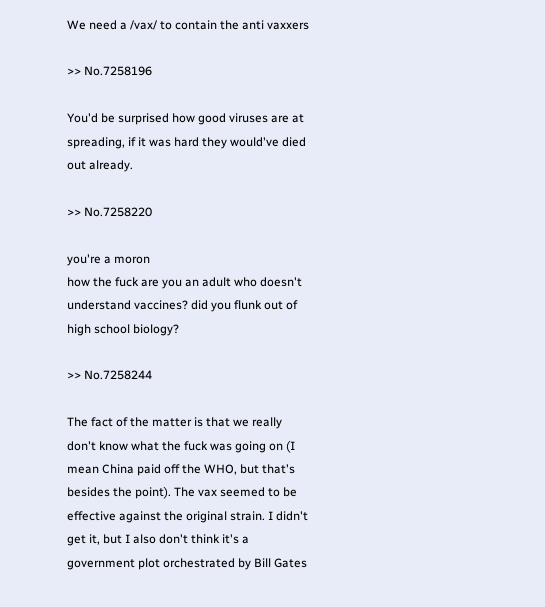We need a /vax/ to contain the anti vaxxers

>> No.7258196

You'd be surprised how good viruses are at spreading, if it was hard they would've died out already.

>> No.7258220

you're a moron
how the fuck are you an adult who doesn't understand vaccines? did you flunk out of high school biology?

>> No.7258244

The fact of the matter is that we really don't know what the fuck was going on (I mean China paid off the WHO, but that's besides the point). The vax seemed to be effective against the original strain. I didn't get it, but I also don't think it's a government plot orchestrated by Bill Gates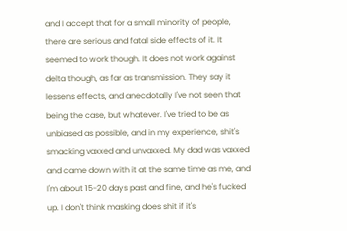and I accept that for a small minority of people, there are serious and fatal side effects of it. It seemed to work though. It does not work against delta though, as far as transmission. They say it lessens effects, and anecdotally I've not seen that being the case, but whatever. I've tried to be as unbiased as possible, and in my experience, shit's smacking vaxxed and unvaxxed. My dad was vaxxed and came down with it at the same time as me, and I'm about 15-20 days past and fine, and he's fucked up. I don't think masking does shit if it's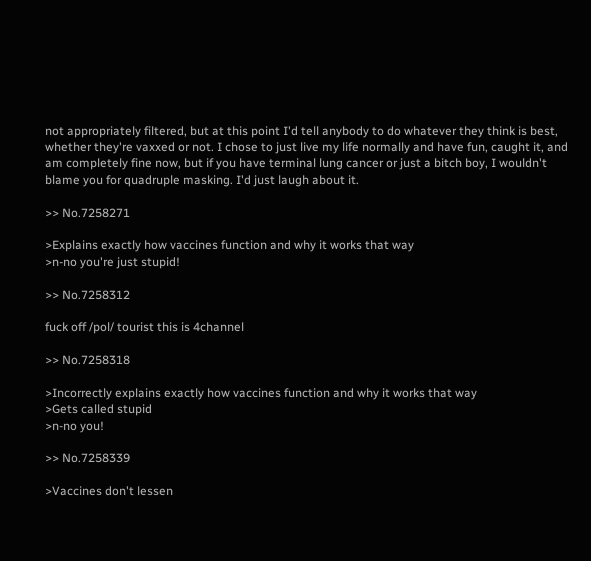not appropriately filtered, but at this point I'd tell anybody to do whatever they think is best, whether they're vaxxed or not. I chose to just live my life normally and have fun, caught it, and am completely fine now, but if you have terminal lung cancer or just a bitch boy, I wouldn't blame you for quadruple masking. I'd just laugh about it.

>> No.7258271

>Explains exactly how vaccines function and why it works that way
>n-no you're just stupid!

>> No.7258312

fuck off /pol/ tourist this is 4channel

>> No.7258318

>Incorrectly explains exactly how vaccines function and why it works that way
>Gets called stupid
>n-no you!

>> No.7258339

>Vaccines don't lessen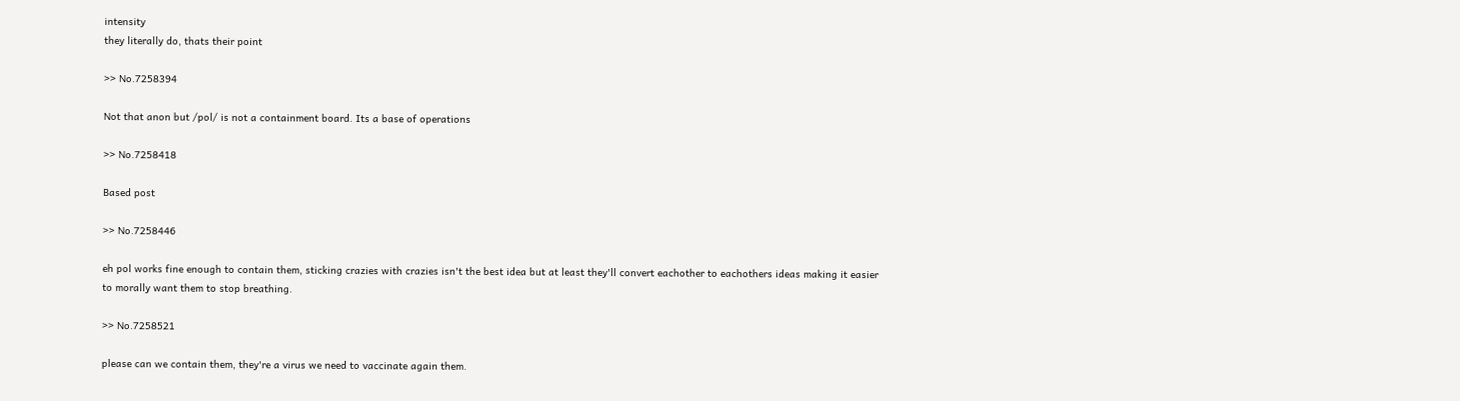intensity
they literally do, thats their point

>> No.7258394

Not that anon but /pol/ is not a containment board. Its a base of operations

>> No.7258418

Based post

>> No.7258446

eh pol works fine enough to contain them, sticking crazies with crazies isn't the best idea but at least they'll convert eachother to eachothers ideas making it easier to morally want them to stop breathing.

>> No.7258521

please can we contain them, they're a virus we need to vaccinate again them.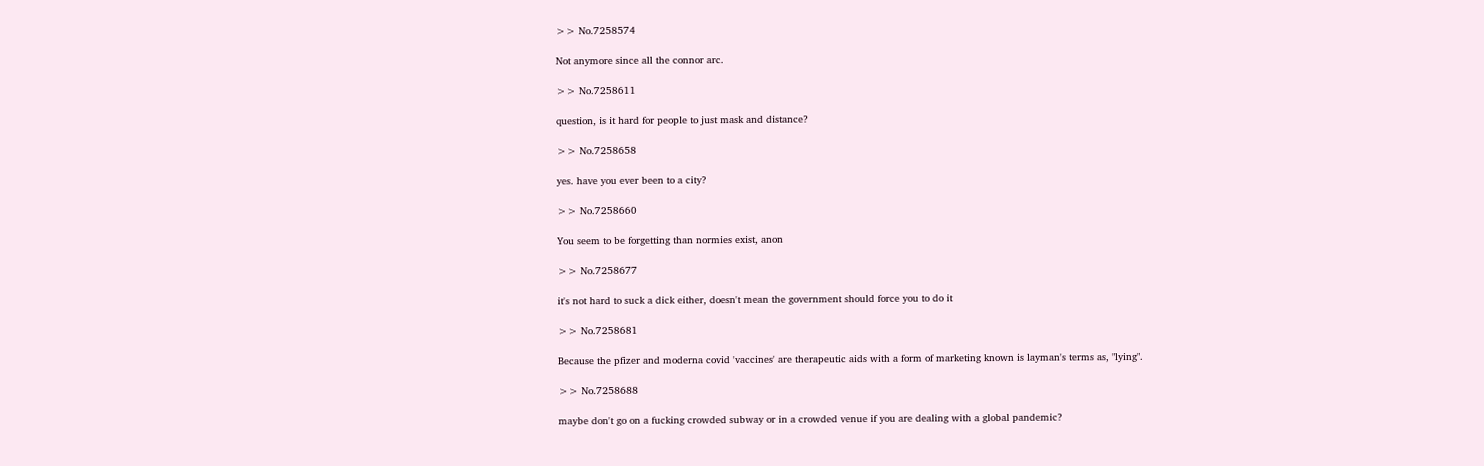>> No.7258574

Not anymore since all the connor arc.

>> No.7258611

question, is it hard for people to just mask and distance?

>> No.7258658

yes. have you ever been to a city?

>> No.7258660

You seem to be forgetting than normies exist, anon

>> No.7258677

it's not hard to suck a dick either, doesn't mean the government should force you to do it

>> No.7258681

Because the pfizer and moderna covid 'vaccines' are therapeutic aids with a form of marketing known is layman's terms as, "lying".

>> No.7258688

maybe don't go on a fucking crowded subway or in a crowded venue if you are dealing with a global pandemic?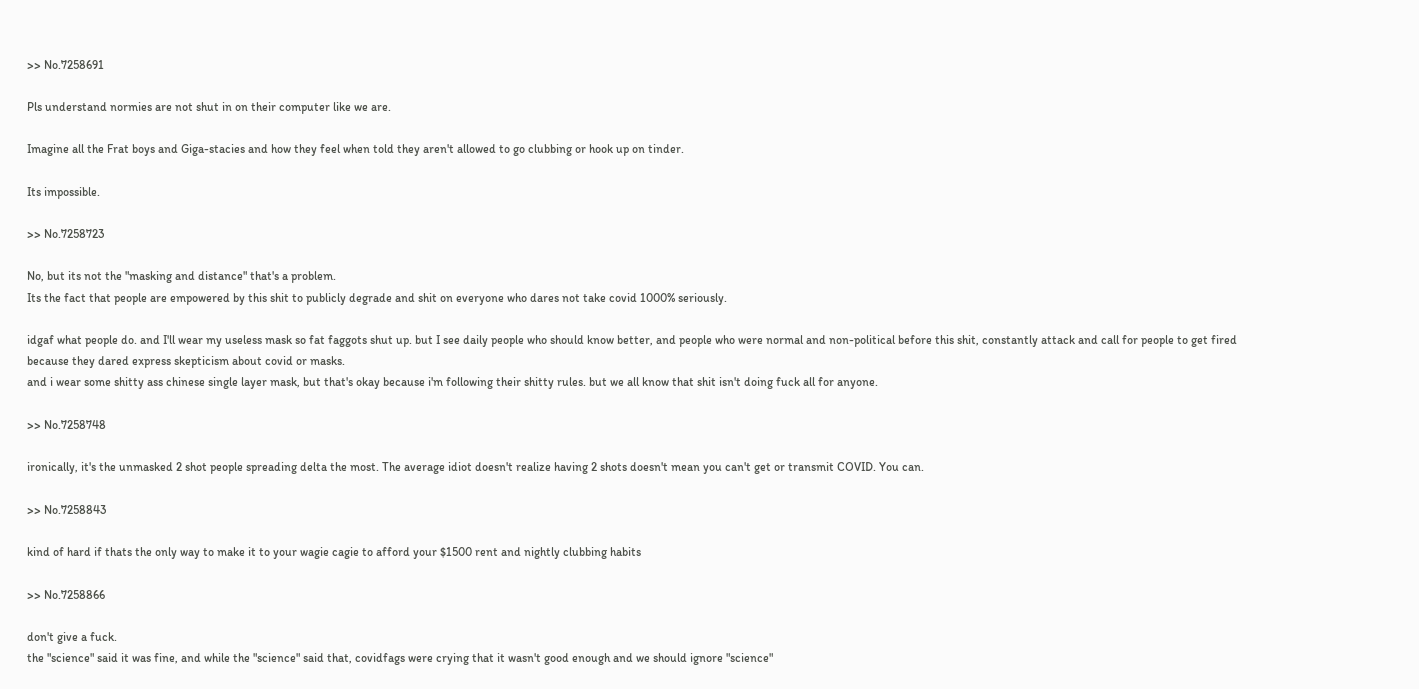>> No.7258691

Pls understand normies are not shut in on their computer like we are.

Imagine all the Frat boys and Giga-stacies and how they feel when told they aren't allowed to go clubbing or hook up on tinder.

Its impossible.

>> No.7258723

No, but its not the "masking and distance" that's a problem.
Its the fact that people are empowered by this shit to publicly degrade and shit on everyone who dares not take covid 1000% seriously.

idgaf what people do. and I'll wear my useless mask so fat faggots shut up. but I see daily people who should know better, and people who were normal and non-political before this shit, constantly attack and call for people to get fired because they dared express skepticism about covid or masks.
and i wear some shitty ass chinese single layer mask, but that's okay because i'm following their shitty rules. but we all know that shit isn't doing fuck all for anyone.

>> No.7258748

ironically, it's the unmasked 2 shot people spreading delta the most. The average idiot doesn't realize having 2 shots doesn't mean you can't get or transmit COVID. You can.

>> No.7258843

kind of hard if thats the only way to make it to your wagie cagie to afford your $1500 rent and nightly clubbing habits

>> No.7258866

don't give a fuck.
the "science" said it was fine, and while the "science" said that, covidfags were crying that it wasn't good enough and we should ignore "science"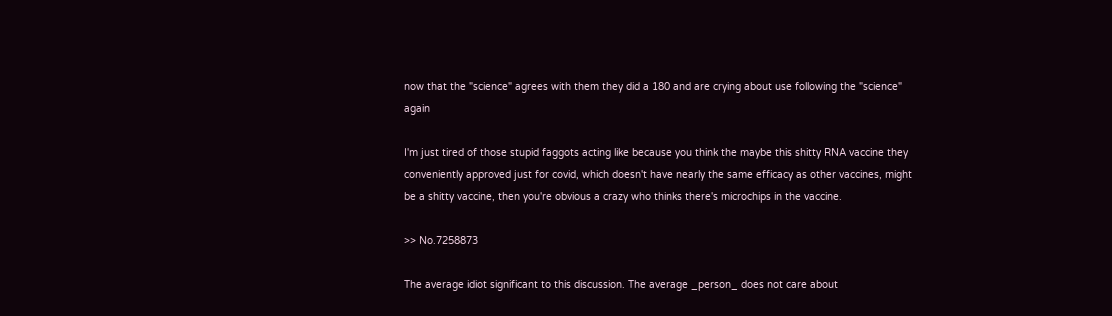now that the "science" agrees with them they did a 180 and are crying about use following the "science" again

I'm just tired of those stupid faggots acting like because you think the maybe this shitty RNA vaccine they conveniently approved just for covid, which doesn't have nearly the same efficacy as other vaccines, might be a shitty vaccine, then you're obvious a crazy who thinks there's microchips in the vaccine.

>> No.7258873

The average idiot significant to this discussion. The average _person_ does not care about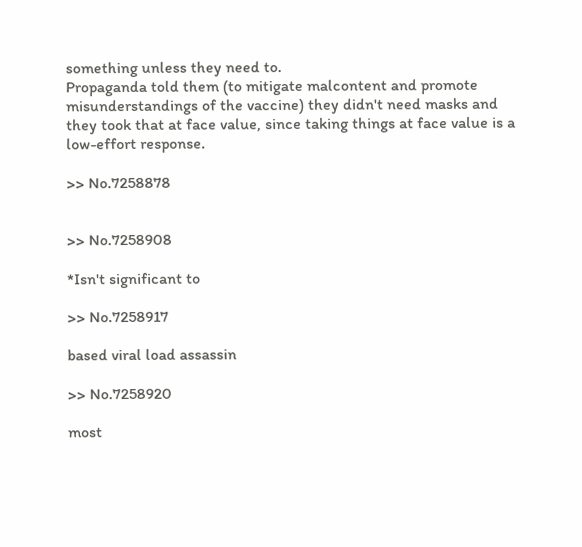something unless they need to.
Propaganda told them (to mitigate malcontent and promote misunderstandings of the vaccine) they didn't need masks and they took that at face value, since taking things at face value is a low-effort response.

>> No.7258878


>> No.7258908

*Isn't significant to

>> No.7258917

based viral load assassin

>> No.7258920

most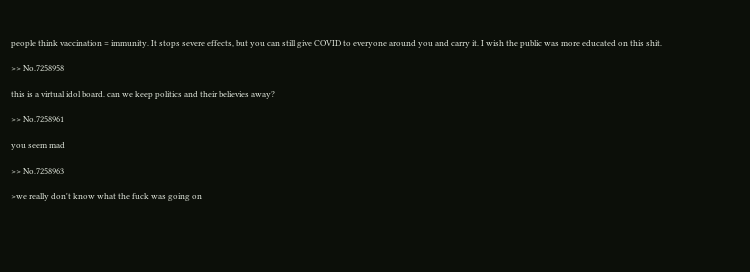people think vaccination = immunity. It stops severe effects, but you can still give COVID to everyone around you and carry it. I wish the public was more educated on this shit.

>> No.7258958

this is a virtual idol board. can we keep politics and their believies away?

>> No.7258961

you seem mad

>> No.7258963

>we really don't know what the fuck was going on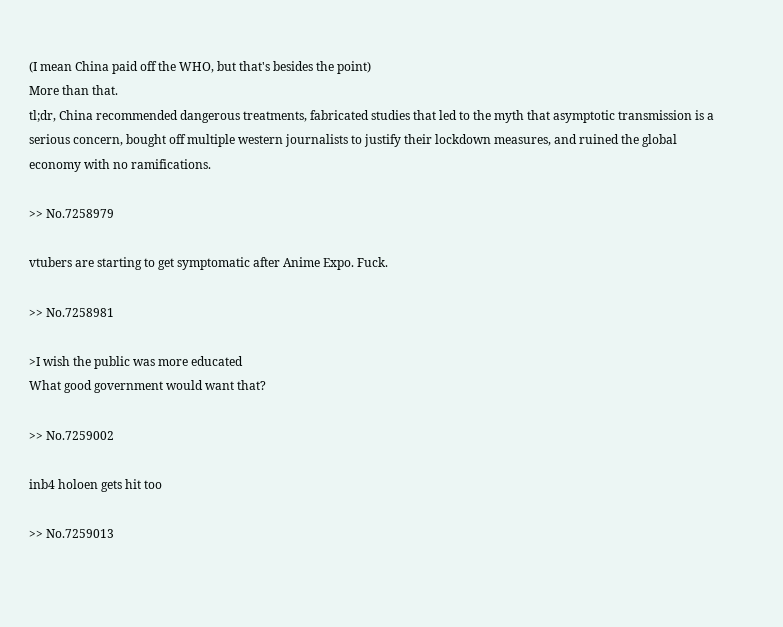(I mean China paid off the WHO, but that's besides the point)
More than that.
tl;dr, China recommended dangerous treatments, fabricated studies that led to the myth that asymptotic transmission is a serious concern, bought off multiple western journalists to justify their lockdown measures, and ruined the global economy with no ramifications.

>> No.7258979

vtubers are starting to get symptomatic after Anime Expo. Fuck.

>> No.7258981

>I wish the public was more educated
What good government would want that?

>> No.7259002

inb4 holoen gets hit too

>> No.7259013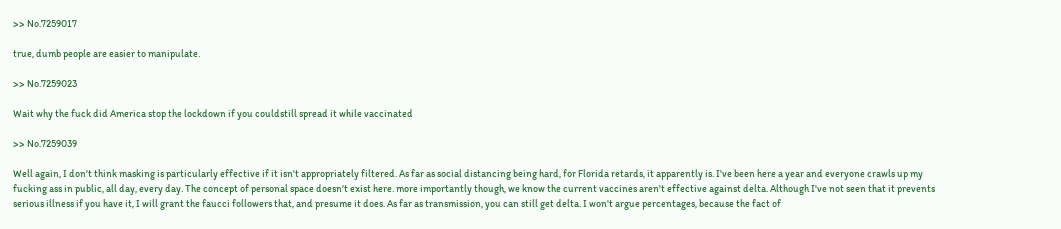>> No.7259017

true, dumb people are easier to manipulate.

>> No.7259023

Wait why the fuck did America stop the lockdown if you couldstill spread it while vaccinated

>> No.7259039

Well again, I don't think masking is particularly effective if it isn't appropriately filtered. As far as social distancing being hard, for Florida retards, it apparently is. I've been here a year and everyone crawls up my fucking ass in public, all day, every day. The concept of personal space doesn't exist here. more importantly though, we know the current vaccines aren't effective against delta. Although I've not seen that it prevents serious illness if you have it, I will grant the faucci followers that, and presume it does. As far as transmission, you can still get delta. I won't argue percentages, because the fact of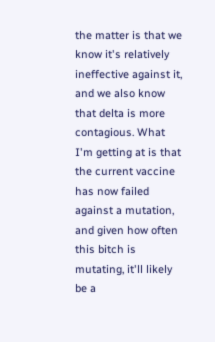the matter is that we know it's relatively ineffective against it, and we also know that delta is more contagious. What I'm getting at is that the current vaccine has now failed against a mutation, and given how often this bitch is mutating, it'll likely be a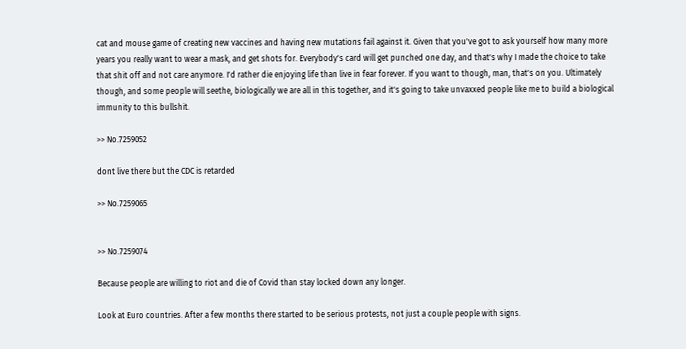cat and mouse game of creating new vaccines and having new mutations fail against it. Given that you've got to ask yourself how many more years you really want to wear a mask, and get shots for. Everybody's card will get punched one day, and that's why I made the choice to take that shit off and not care anymore. I'd rather die enjoying life than live in fear forever. If you want to though, man, that's on you. Ultimately though, and some people will seethe, biologically we are all in this together, and it's going to take unvaxxed people like me to build a biological immunity to this bullshit.

>> No.7259052

dont live there but the CDC is retarded

>> No.7259065


>> No.7259074

Because people are willing to riot and die of Covid than stay locked down any longer.

Look at Euro countries. After a few months there started to be serious protests, not just a couple people with signs.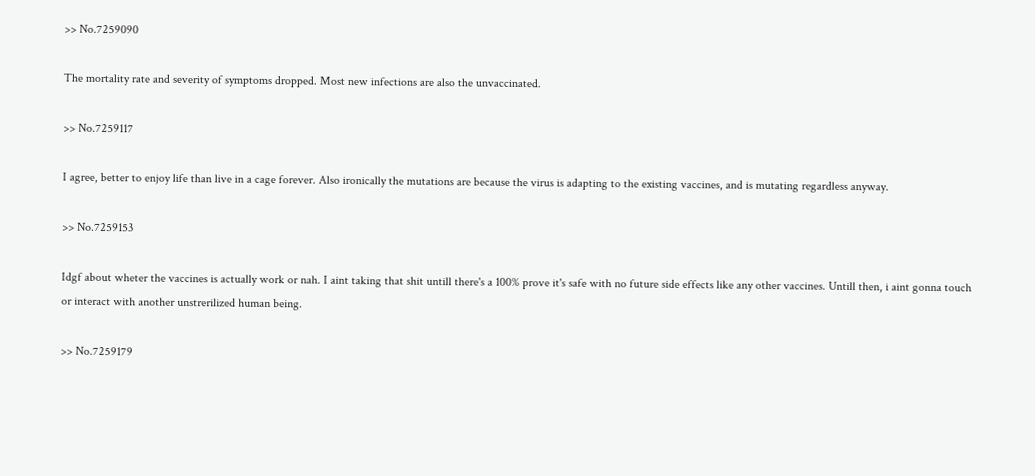>> No.7259090

The mortality rate and severity of symptoms dropped. Most new infections are also the unvaccinated.

>> No.7259117

I agree, better to enjoy life than live in a cage forever. Also ironically the mutations are because the virus is adapting to the existing vaccines, and is mutating regardless anyway.

>> No.7259153

Idgf about wheter the vaccines is actually work or nah. I aint taking that shit untill there's a 100% prove it's safe with no future side effects like any other vaccines. Untill then, i aint gonna touch or interact with another unstrerilized human being.

>> No.7259179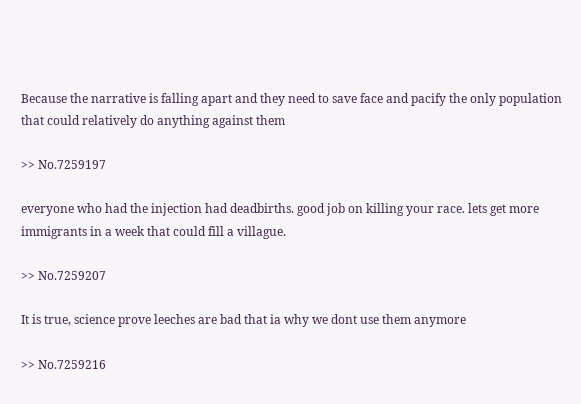Because the narrative is falling apart and they need to save face and pacify the only population that could relatively do anything against them

>> No.7259197

everyone who had the injection had deadbirths. good job on killing your race. lets get more immigrants in a week that could fill a villague.

>> No.7259207

It is true, science prove leeches are bad that ia why we dont use them anymore

>> No.7259216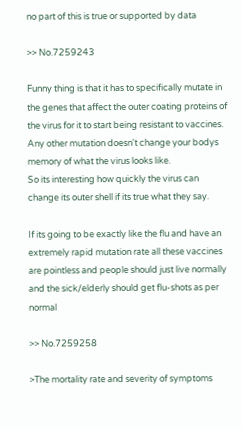no part of this is true or supported by data

>> No.7259243

Funny thing is that it has to specifically mutate in the genes that affect the outer coating proteins of the virus for it to start being resistant to vaccines.
Any other mutation doesn't change your bodys memory of what the virus looks like.
So its interesting how quickly the virus can change its outer shell if its true what they say.

If its going to be exactly like the flu and have an extremely rapid mutation rate all these vaccines are pointless and people should just live normally and the sick/elderly should get flu-shots as per normal

>> No.7259258

>The mortality rate and severity of symptoms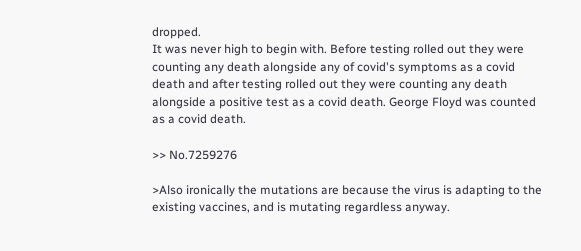dropped.
It was never high to begin with. Before testing rolled out they were counting any death alongside any of covid's symptoms as a covid death and after testing rolled out they were counting any death alongside a positive test as a covid death. George Floyd was counted as a covid death.

>> No.7259276

>Also ironically the mutations are because the virus is adapting to the existing vaccines, and is mutating regardless anyway.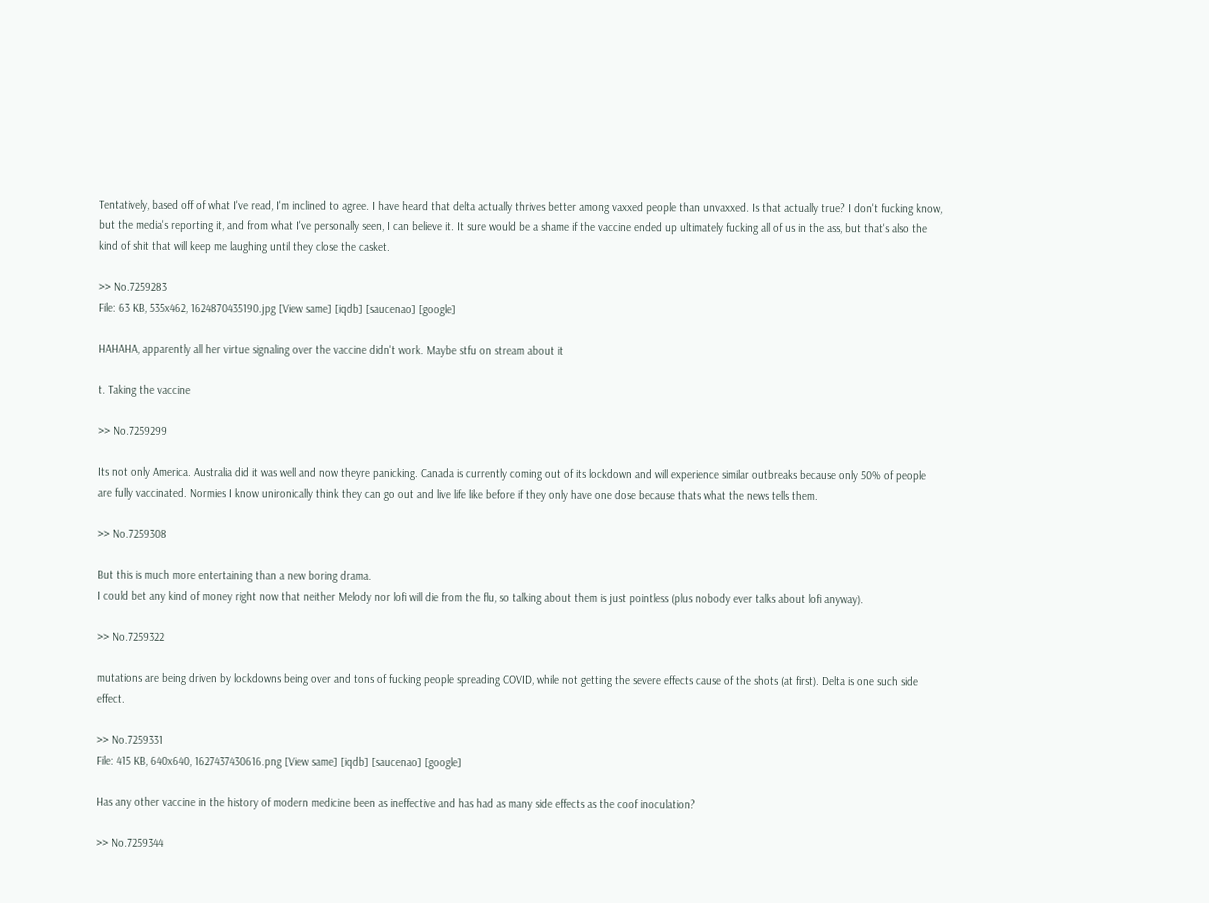Tentatively, based off of what I've read, I'm inclined to agree. I have heard that delta actually thrives better among vaxxed people than unvaxxed. Is that actually true? I don't fucking know, but the media's reporting it, and from what I've personally seen, I can believe it. It sure would be a shame if the vaccine ended up ultimately fucking all of us in the ass, but that's also the kind of shit that will keep me laughing until they close the casket.

>> No.7259283
File: 63 KB, 535x462, 1624870435190.jpg [View same] [iqdb] [saucenao] [google]

HAHAHA, apparently all her virtue signaling over the vaccine didn't work. Maybe stfu on stream about it

t. Taking the vaccine

>> No.7259299

Its not only America. Australia did it was well and now theyre panicking. Canada is currently coming out of its lockdown and will experience similar outbreaks because only 50% of people are fully vaccinated. Normies I know unironically think they can go out and live life like before if they only have one dose because thats what the news tells them.

>> No.7259308

But this is much more entertaining than a new boring drama.
I could bet any kind of money right now that neither Melody nor lofi will die from the flu, so talking about them is just pointless (plus nobody ever talks about lofi anyway).

>> No.7259322

mutations are being driven by lockdowns being over and tons of fucking people spreading COVID, while not getting the severe effects cause of the shots (at first). Delta is one such side effect.

>> No.7259331
File: 415 KB, 640x640, 1627437430616.png [View same] [iqdb] [saucenao] [google]

Has any other vaccine in the history of modern medicine been as ineffective and has had as many side effects as the coof inoculation?

>> No.7259344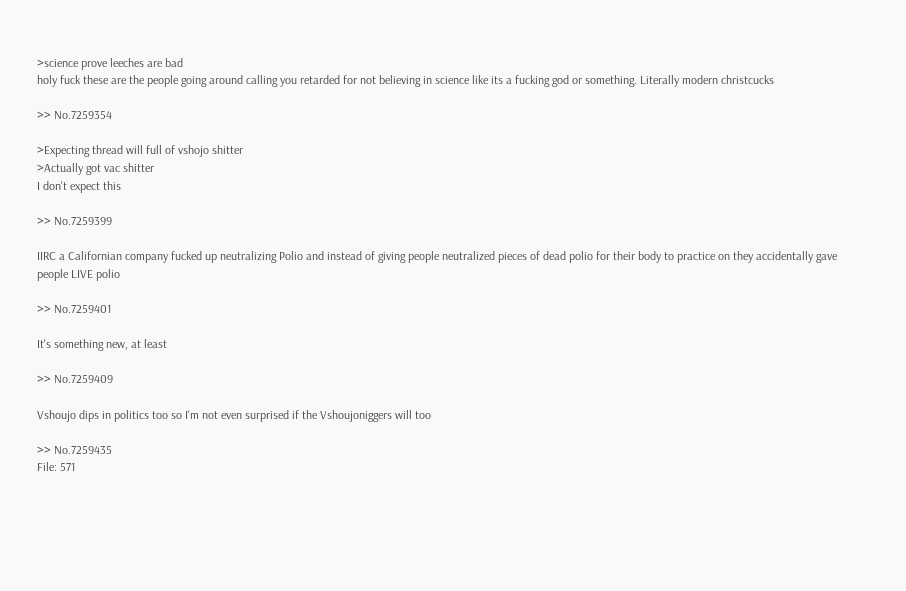>science prove leeches are bad
holy fuck these are the people going around calling you retarded for not believing in science like its a fucking god or something. Literally modern christcucks

>> No.7259354

>Expecting thread will full of vshojo shitter
>Actually got vac shitter
I don't expect this

>> No.7259399

IIRC a Californian company fucked up neutralizing Polio and instead of giving people neutralized pieces of dead polio for their body to practice on they accidentally gave people LIVE polio

>> No.7259401

It's something new, at least

>> No.7259409

Vshoujo dips in politics too so I'm not even surprised if the Vshoujoniggers will too

>> No.7259435
File: 571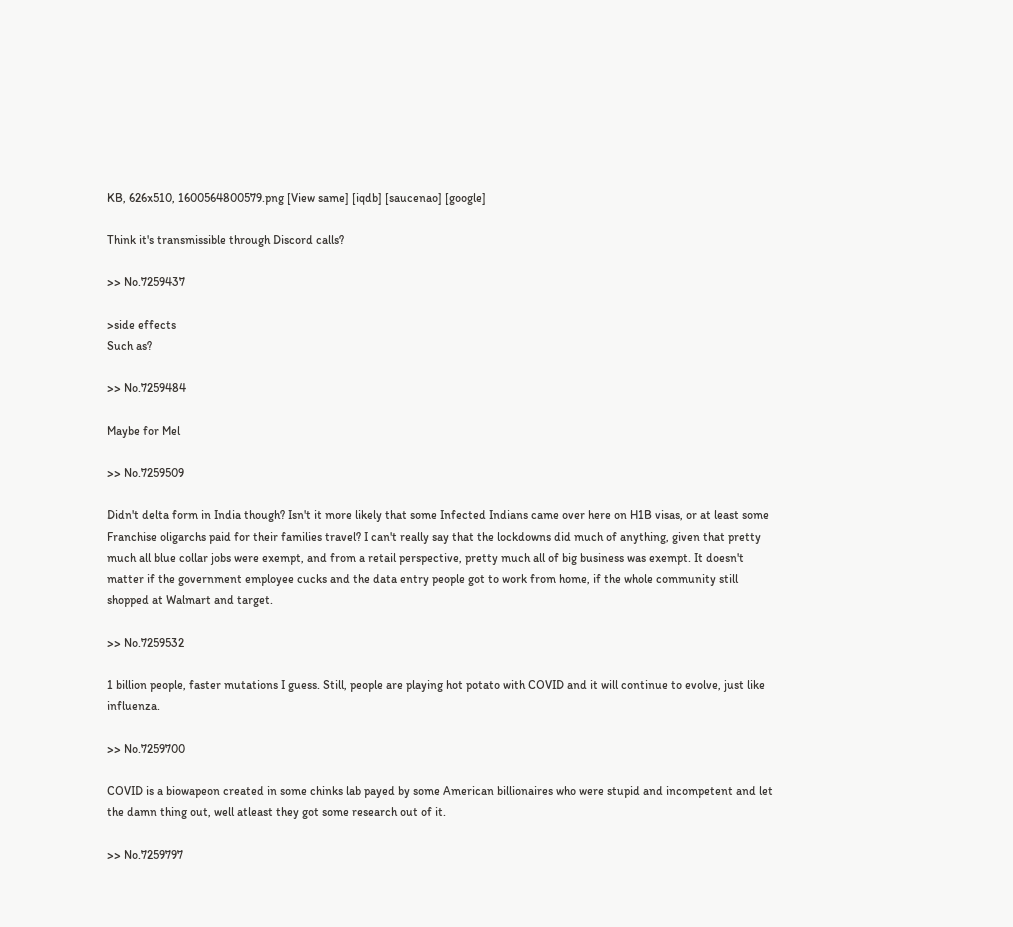KB, 626x510, 1600564800579.png [View same] [iqdb] [saucenao] [google]

Think it's transmissible through Discord calls?

>> No.7259437

>side effects
Such as?

>> No.7259484

Maybe for Mel

>> No.7259509

Didn't delta form in India though? Isn't it more likely that some Infected Indians came over here on H1B visas, or at least some Franchise oligarchs paid for their families travel? I can't really say that the lockdowns did much of anything, given that pretty much all blue collar jobs were exempt, and from a retail perspective, pretty much all of big business was exempt. It doesn't matter if the government employee cucks and the data entry people got to work from home, if the whole community still shopped at Walmart and target.

>> No.7259532

1 billion people, faster mutations I guess. Still, people are playing hot potato with COVID and it will continue to evolve, just like influenza.

>> No.7259700

COVID is a biowapeon created in some chinks lab payed by some American billionaires who were stupid and incompetent and let the damn thing out, well atleast they got some research out of it.

>> No.7259797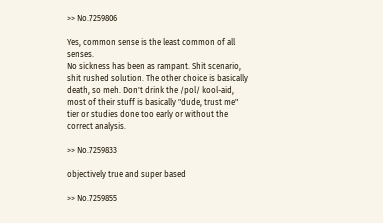>> No.7259806

Yes, common sense is the least common of all senses.
No sickness has been as rampant. Shit scenario, shit rushed solution. The other choice is basically death, so meh. Don't drink the /pol/ kool-aid, most of their stuff is basically "dude, trust me" tier or studies done too early or without the correct analysis.

>> No.7259833

objectively true and super based

>> No.7259855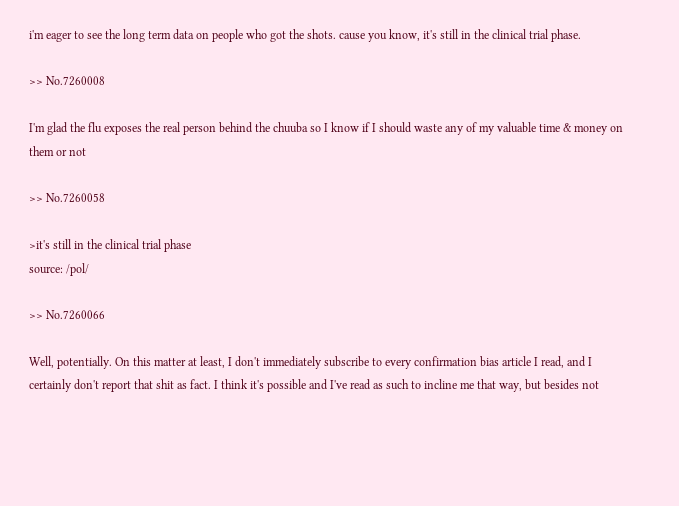i'm eager to see the long term data on people who got the shots. cause you know, it's still in the clinical trial phase.

>> No.7260008

I'm glad the flu exposes the real person behind the chuuba so I know if I should waste any of my valuable time & money on them or not

>> No.7260058

>it's still in the clinical trial phase
source: /pol/

>> No.7260066

Well, potentially. On this matter at least, I don't immediately subscribe to every confirmation bias article I read, and I certainly don't report that shit as fact. I think it's possible and I've read as such to incline me that way, but besides not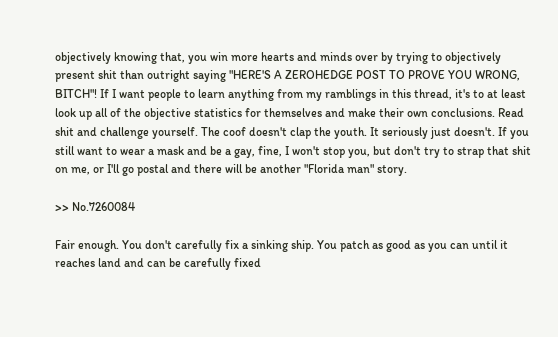objectively knowing that, you win more hearts and minds over by trying to objectively present shit than outright saying "HERE'S A ZEROHEDGE POST TO PROVE YOU WRONG, BITCH"! If I want people to learn anything from my ramblings in this thread, it's to at least look up all of the objective statistics for themselves and make their own conclusions. Read shit and challenge yourself. The coof doesn't clap the youth. It seriously just doesn't. If you still want to wear a mask and be a gay, fine, I won't stop you, but don't try to strap that shit on me, or I'll go postal and there will be another "Florida man" story.

>> No.7260084

Fair enough. You don't carefully fix a sinking ship. You patch as good as you can until it reaches land and can be carefully fixed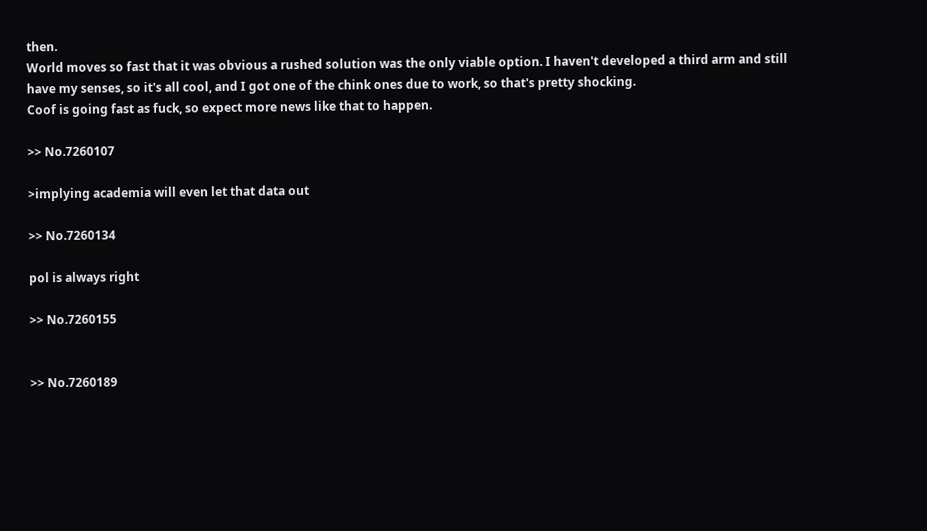then.
World moves so fast that it was obvious a rushed solution was the only viable option. I haven't developed a third arm and still have my senses, so it's all cool, and I got one of the chink ones due to work, so that's pretty shocking.
Coof is going fast as fuck, so expect more news like that to happen.

>> No.7260107

>implying academia will even let that data out

>> No.7260134

pol is always right

>> No.7260155


>> No.7260189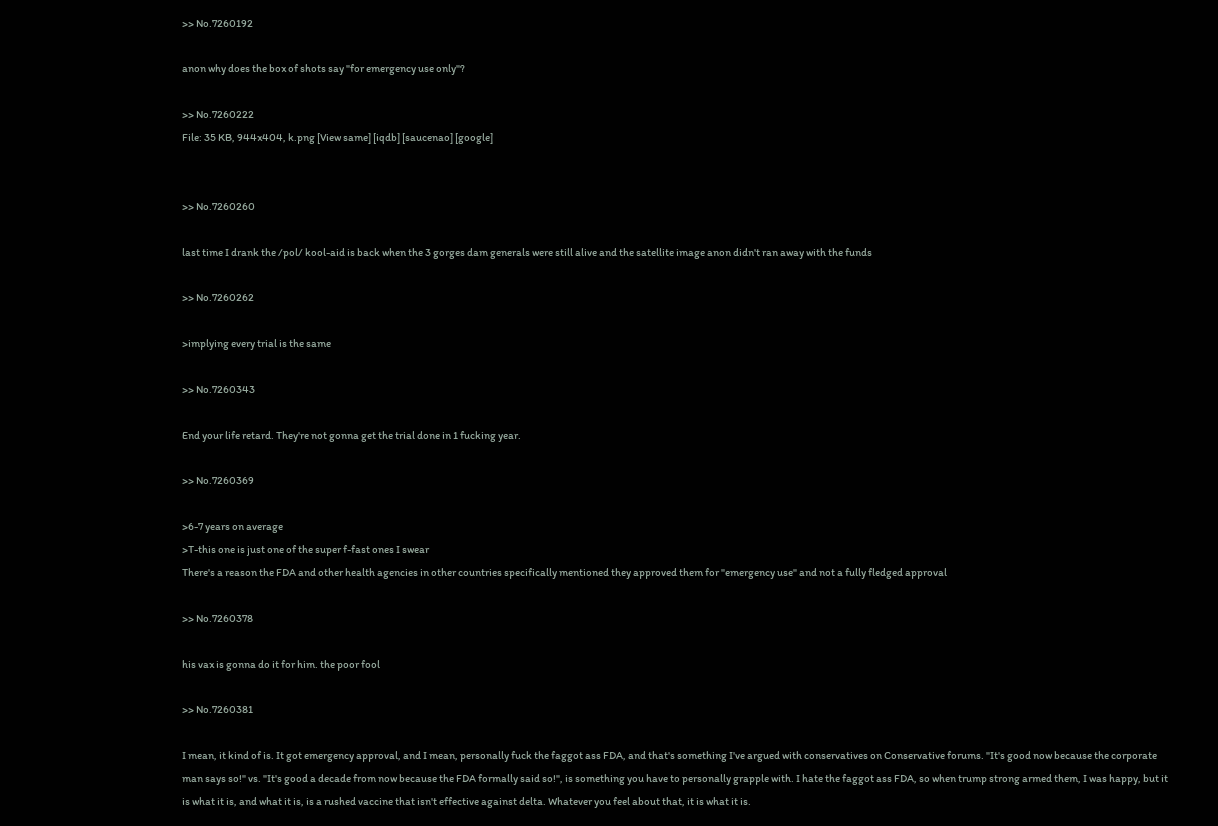>> No.7260192

anon why does the box of shots say "for emergency use only"?

>> No.7260222
File: 35 KB, 944x404, k.png [View same] [iqdb] [saucenao] [google]


>> No.7260260

last time I drank the /pol/ kool-aid is back when the 3 gorges dam generals were still alive and the satellite image anon didn't ran away with the funds

>> No.7260262

>implying every trial is the same

>> No.7260343

End your life retard. They're not gonna get the trial done in 1 fucking year.

>> No.7260369

>6-7 years on average
>T-this one is just one of the super f-fast ones I swear
There's a reason the FDA and other health agencies in other countries specifically mentioned they approved them for "emergency use" and not a fully fledged approval

>> No.7260378

his vax is gonna do it for him. the poor fool

>> No.7260381

I mean, it kind of is. It got emergency approval, and I mean, personally fuck the faggot ass FDA, and that's something I've argued with conservatives on Conservative forums. "It's good now because the corporate man says so!" vs. "It's good a decade from now because the FDA formally said so!", is something you have to personally grapple with. I hate the faggot ass FDA, so when trump strong armed them, I was happy, but it is what it is, and what it is, is a rushed vaccine that isn't effective against delta. Whatever you feel about that, it is what it is.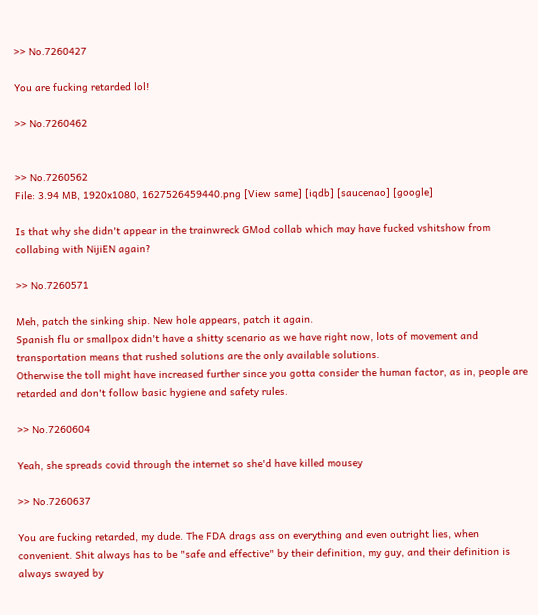>> No.7260427

You are fucking retarded lol!

>> No.7260462


>> No.7260562
File: 3.94 MB, 1920x1080, 1627526459440.png [View same] [iqdb] [saucenao] [google]

Is that why she didn't appear in the trainwreck GMod collab which may have fucked vshitshow from collabing with NijiEN again?

>> No.7260571

Meh, patch the sinking ship. New hole appears, patch it again.
Spanish flu or smallpox didn't have a shitty scenario as we have right now, lots of movement and transportation means that rushed solutions are the only available solutions.
Otherwise the toll might have increased further since you gotta consider the human factor, as in, people are retarded and don't follow basic hygiene and safety rules.

>> No.7260604

Yeah, she spreads covid through the internet so she'd have killed mousey

>> No.7260637

You are fucking retarded, my dude. The FDA drags ass on everything and even outright lies, when convenient. Shit always has to be "safe and effective" by their definition, my guy, and their definition is always swayed by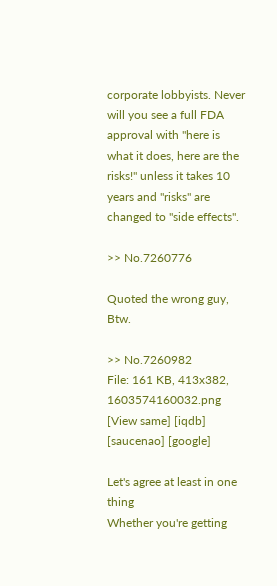corporate lobbyists. Never will you see a full FDA approval with "here is what it does, here are the risks!" unless it takes 10 years and "risks" are changed to "side effects".

>> No.7260776

Quoted the wrong guy, Btw.

>> No.7260982
File: 161 KB, 413x382, 1603574160032.png [View same] [iqdb] [saucenao] [google]

Let's agree at least in one thing
Whether you're getting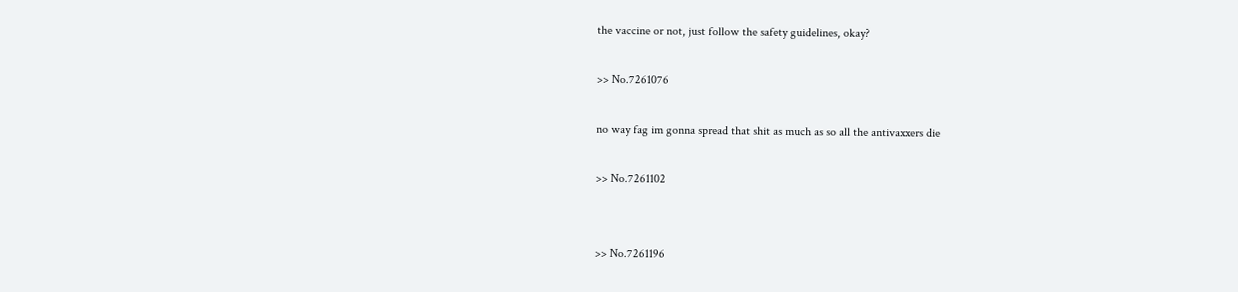the vaccine or not, just follow the safety guidelines, okay?

>> No.7261076

no way fag im gonna spread that shit as much as so all the antivaxxers die

>> No.7261102


>> No.7261196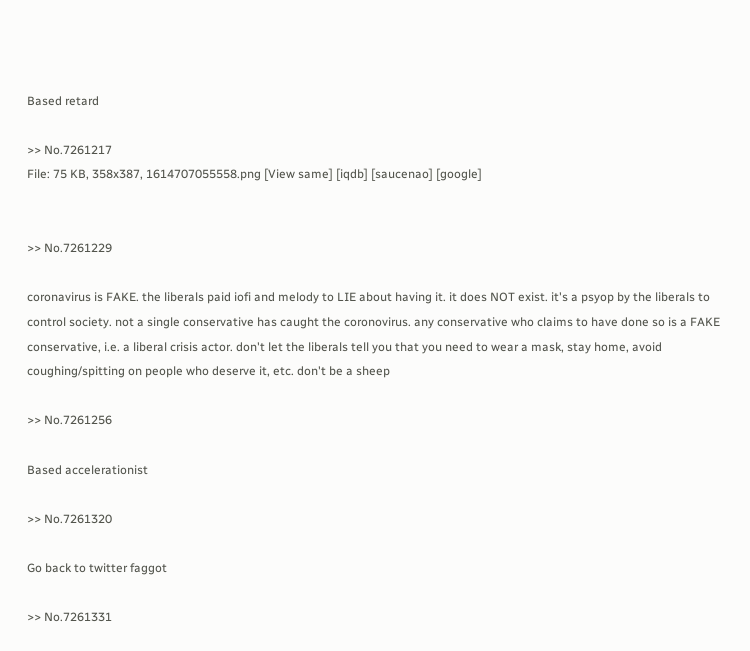Based retard

>> No.7261217
File: 75 KB, 358x387, 1614707055558.png [View same] [iqdb] [saucenao] [google]


>> No.7261229

coronavirus is FAKE. the liberals paid iofi and melody to LIE about having it. it does NOT exist. it's a psyop by the liberals to control society. not a single conservative has caught the coronovirus. any conservative who claims to have done so is a FAKE conservative, i.e. a liberal crisis actor. don't let the liberals tell you that you need to wear a mask, stay home, avoid coughing/spitting on people who deserve it, etc. don't be a sheep

>> No.7261256

Based accelerationist

>> No.7261320

Go back to twitter faggot

>> No.7261331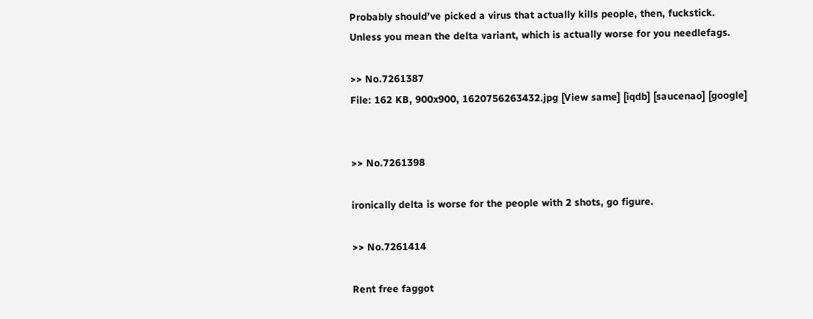Probably should’ve picked a virus that actually kills people, then, fuckstick.
Unless you mean the delta variant, which is actually worse for you needlefags.

>> No.7261387
File: 162 KB, 900x900, 1620756263432.jpg [View same] [iqdb] [saucenao] [google]


>> No.7261398

ironically delta is worse for the people with 2 shots, go figure.

>> No.7261414

Rent free faggot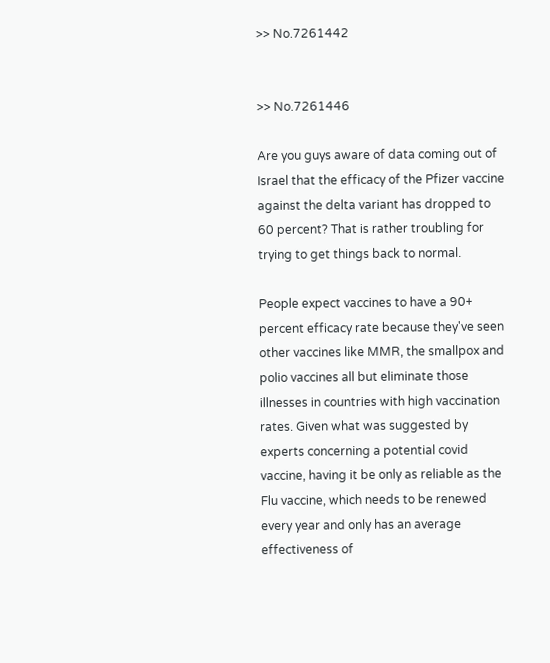>> No.7261442


>> No.7261446

Are you guys aware of data coming out of Israel that the efficacy of the Pfizer vaccine against the delta variant has dropped to 60 percent? That is rather troubling for trying to get things back to normal.

People expect vaccines to have a 90+ percent efficacy rate because they've seen other vaccines like MMR, the smallpox and polio vaccines all but eliminate those illnesses in countries with high vaccination rates. Given what was suggested by experts concerning a potential covid vaccine, having it be only as reliable as the Flu vaccine, which needs to be renewed every year and only has an average effectiveness of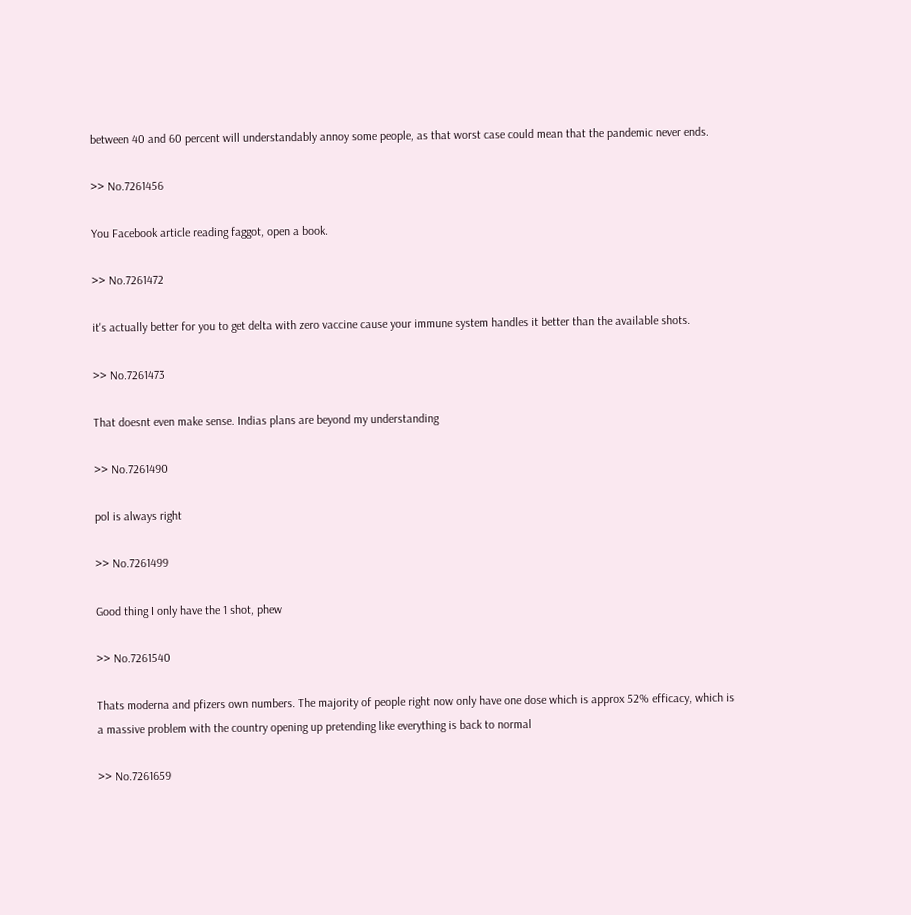between 40 and 60 percent will understandably annoy some people, as that worst case could mean that the pandemic never ends.

>> No.7261456

You Facebook article reading faggot, open a book.

>> No.7261472

it's actually better for you to get delta with zero vaccine cause your immune system handles it better than the available shots.

>> No.7261473

That doesnt even make sense. Indias plans are beyond my understanding

>> No.7261490

pol is always right

>> No.7261499

Good thing I only have the 1 shot, phew

>> No.7261540

Thats moderna and pfizers own numbers. The majority of people right now only have one dose which is approx 52% efficacy, which is a massive problem with the country opening up pretending like everything is back to normal

>> No.7261659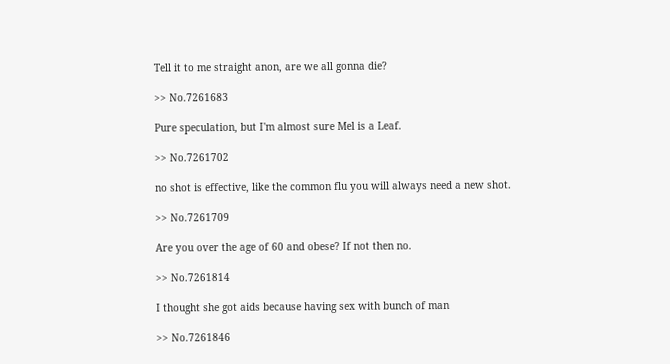Tell it to me straight anon, are we all gonna die?

>> No.7261683

Pure speculation, but I'm almost sure Mel is a Leaf.

>> No.7261702

no shot is effective, like the common flu you will always need a new shot.

>> No.7261709

Are you over the age of 60 and obese? If not then no.

>> No.7261814

I thought she got aids because having sex with bunch of man

>> No.7261846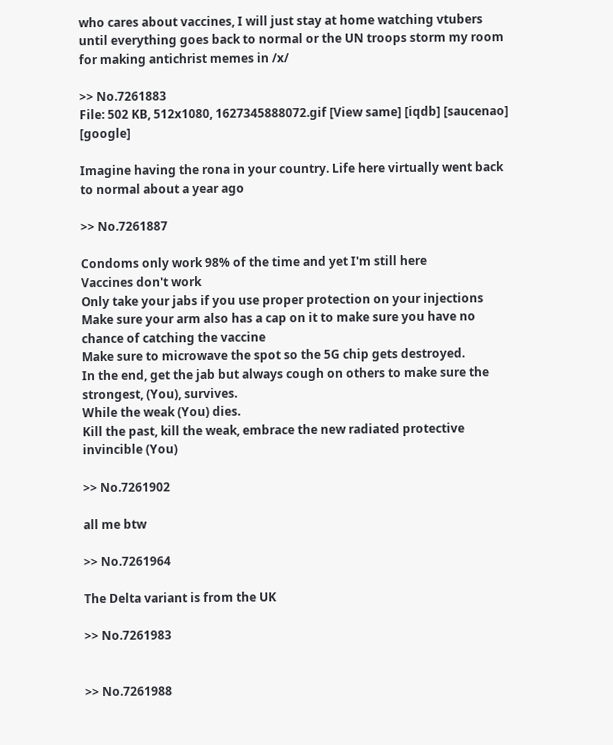who cares about vaccines, I will just stay at home watching vtubers until everything goes back to normal or the UN troops storm my room for making antichrist memes in /x/

>> No.7261883
File: 502 KB, 512x1080, 1627345888072.gif [View same] [iqdb] [saucenao] [google]

Imagine having the rona in your country. Life here virtually went back to normal about a year ago

>> No.7261887

Condoms only work 98% of the time and yet I'm still here
Vaccines don't work
Only take your jabs if you use proper protection on your injections
Make sure your arm also has a cap on it to make sure you have no chance of catching the vaccine
Make sure to microwave the spot so the 5G chip gets destroyed.
In the end, get the jab but always cough on others to make sure the strongest, (You), survives.
While the weak (You) dies.
Kill the past, kill the weak, embrace the new radiated protective invincible (You)

>> No.7261902

all me btw

>> No.7261964

The Delta variant is from the UK

>> No.7261983


>> No.7261988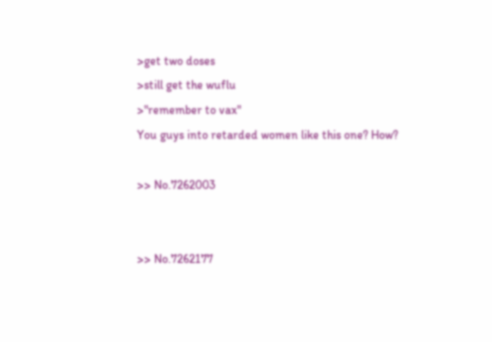>get two doses
>still get the wuflu
>"remember to vax"
You guys into retarded women like this one? How?

>> No.7262003


>> No.7262177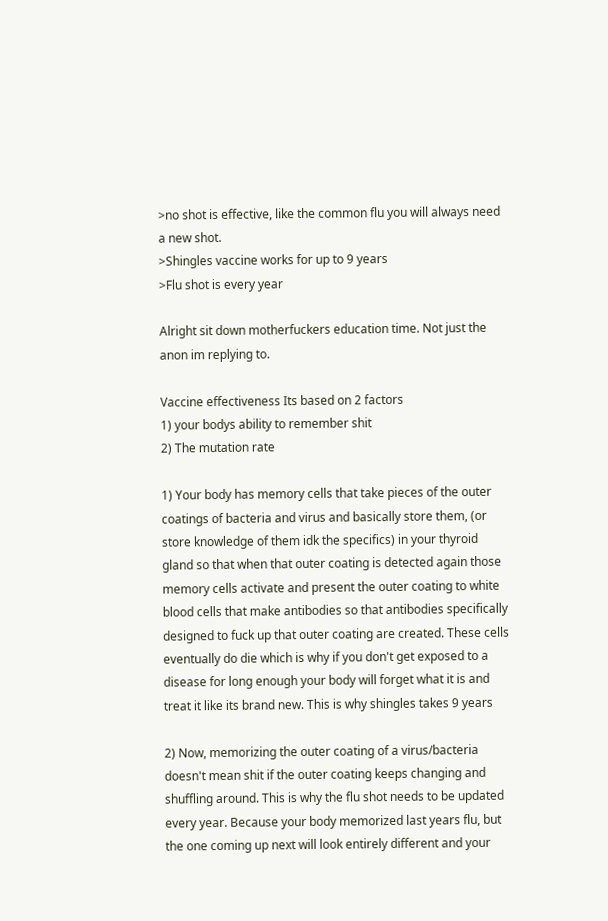>no shot is effective, like the common flu you will always need a new shot.
>Shingles vaccine works for up to 9 years
>Flu shot is every year

Alright sit down motherfuckers education time. Not just the anon im replying to.

Vaccine effectiveness Its based on 2 factors
1) your bodys ability to remember shit
2) The mutation rate

1) Your body has memory cells that take pieces of the outer coatings of bacteria and virus and basically store them, (or store knowledge of them idk the specifics) in your thyroid gland so that when that outer coating is detected again those memory cells activate and present the outer coating to white blood cells that make antibodies so that antibodies specifically designed to fuck up that outer coating are created. These cells eventually do die which is why if you don't get exposed to a disease for long enough your body will forget what it is and treat it like its brand new. This is why shingles takes 9 years

2) Now, memorizing the outer coating of a virus/bacteria doesn't mean shit if the outer coating keeps changing and shuffling around. This is why the flu shot needs to be updated every year. Because your body memorized last years flu, but the one coming up next will look entirely different and your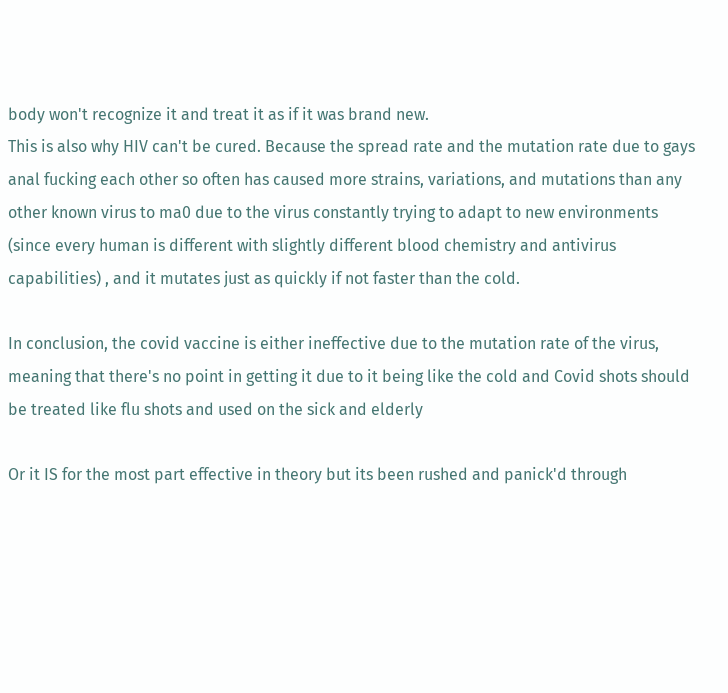body won't recognize it and treat it as if it was brand new.
This is also why HIV can't be cured. Because the spread rate and the mutation rate due to gays anal fucking each other so often has caused more strains, variations, and mutations than any other known virus to ma0 due to the virus constantly trying to adapt to new environments (since every human is different with slightly different blood chemistry and antivirus capabilities) , and it mutates just as quickly if not faster than the cold.

In conclusion, the covid vaccine is either ineffective due to the mutation rate of the virus, meaning that there's no point in getting it due to it being like the cold and Covid shots should be treated like flu shots and used on the sick and elderly

Or it IS for the most part effective in theory but its been rushed and panick'd through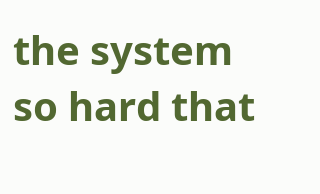the system so hard that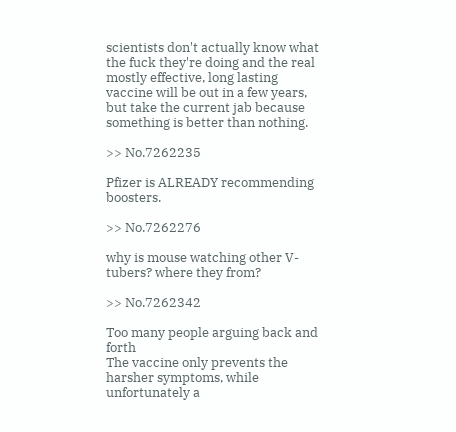scientists don't actually know what the fuck they're doing and the real mostly effective, long lasting vaccine will be out in a few years, but take the current jab because something is better than nothing.

>> No.7262235

Pfizer is ALREADY recommending boosters.

>> No.7262276

why is mouse watching other V-tubers? where they from?

>> No.7262342

Too many people arguing back and forth
The vaccine only prevents the harsher symptoms, while unfortunately a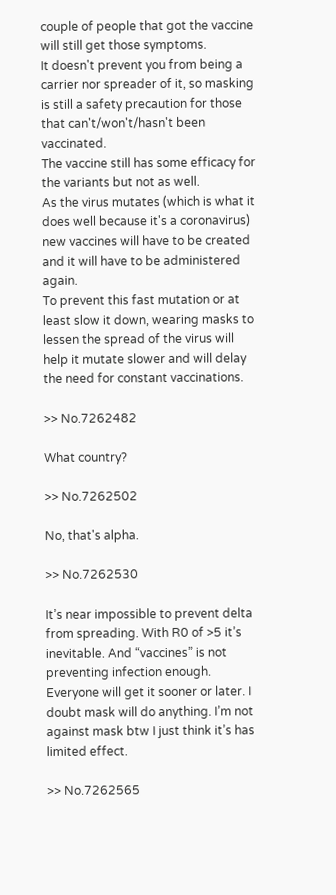couple of people that got the vaccine will still get those symptoms.
It doesn't prevent you from being a carrier nor spreader of it, so masking is still a safety precaution for those that can't/won't/hasn't been vaccinated.
The vaccine still has some efficacy for the variants but not as well.
As the virus mutates (which is what it does well because it's a coronavirus) new vaccines will have to be created and it will have to be administered again.
To prevent this fast mutation or at least slow it down, wearing masks to lessen the spread of the virus will help it mutate slower and will delay the need for constant vaccinations.

>> No.7262482

What country?

>> No.7262502

No, that's alpha.

>> No.7262530

It’s near impossible to prevent delta from spreading. With R0 of >5 it’s inevitable. And “vaccines” is not preventing infection enough. Everyone will get it sooner or later. I doubt mask will do anything. I’m not against mask btw I just think it’s has limited effect.

>> No.7262565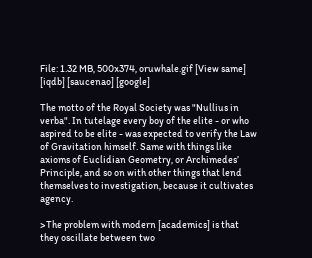File: 1.32 MB, 500x374, oruwhale.gif [View same] [iqdb] [saucenao] [google]

The motto of the Royal Society was "Nullius in verba". In tutelage every boy of the elite - or who aspired to be elite - was expected to verify the Law of Gravitation himself. Same with things like axioms of Euclidian Geometry, or Archimedes’ Principle, and so on with other things that lend themselves to investigation, because it cultivates agency.

>The problem with modern [academics] is that they oscillate between two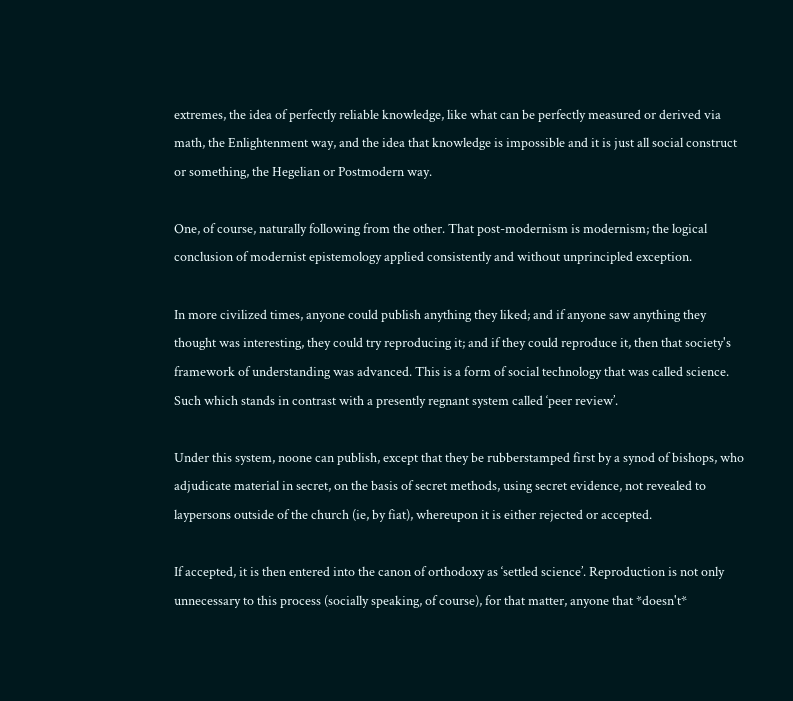extremes, the idea of perfectly reliable knowledge, like what can be perfectly measured or derived via math, the Enlightenment way, and the idea that knowledge is impossible and it is just all social construct or something, the Hegelian or Postmodern way.

One, of course, naturally following from the other. That post-modernism is modernism; the logical conclusion of modernist epistemology applied consistently and without unprincipled exception.

In more civilized times, anyone could publish anything they liked; and if anyone saw anything they thought was interesting, they could try reproducing it; and if they could reproduce it, then that society's framework of understanding was advanced. This is a form of social technology that was called science. Such which stands in contrast with a presently regnant system called ‘peer review’.

Under this system, noone can publish, except that they be rubberstamped first by a synod of bishops, who adjudicate material in secret, on the basis of secret methods, using secret evidence, not revealed to laypersons outside of the church (ie, by fiat), whereupon it is either rejected or accepted.

If accepted, it is then entered into the canon of orthodoxy as ‘settled science’. Reproduction is not only unnecessary to this process (socially speaking, of course), for that matter, anyone that *doesn't*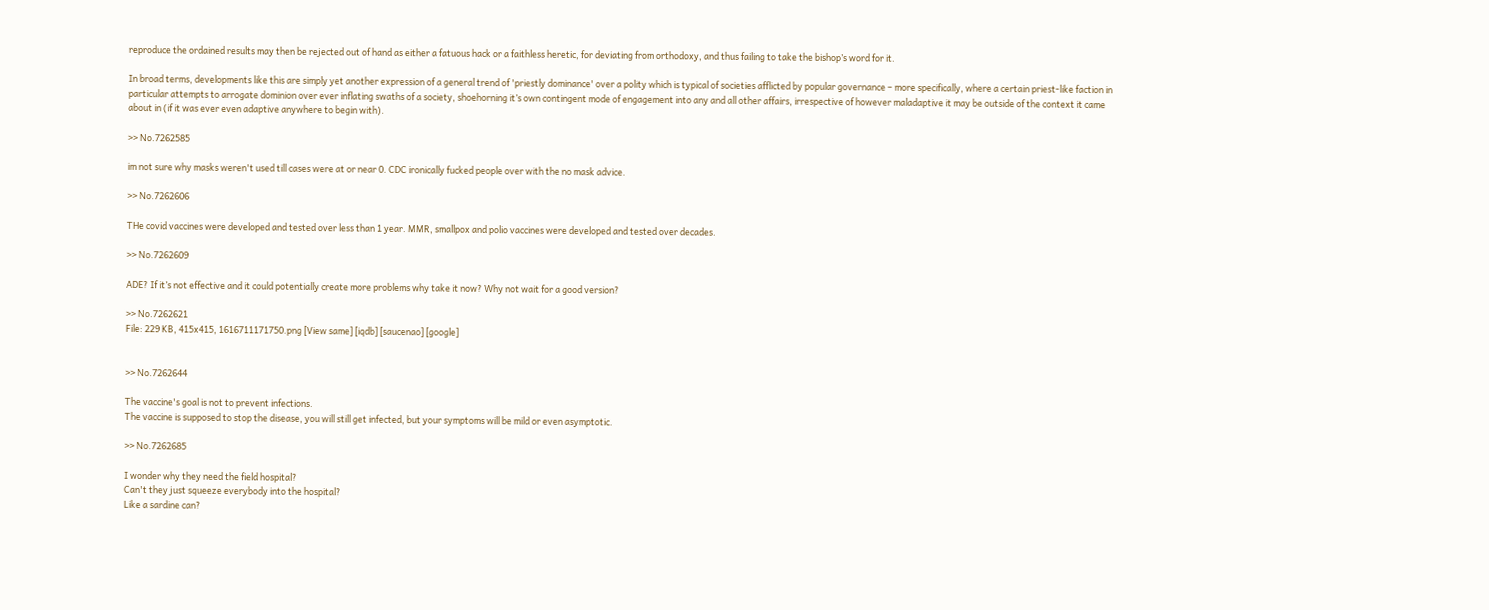reproduce the ordained results may then be rejected out of hand as either a fatuous hack or a faithless heretic, for deviating from orthodoxy, and thus failing to take the bishop’s word for it.

In broad terms, developments like this are simply yet another expression of a general trend of 'priestly dominance' over a polity which is typical of societies afflicted by popular governance – more specifically, where a certain priest-like faction in particular attempts to arrogate dominion over ever inflating swaths of a society, shoehorning it’s own contingent mode of engagement into any and all other affairs, irrespective of however maladaptive it may be outside of the context it came about in (if it was ever even adaptive anywhere to begin with).

>> No.7262585

im not sure why masks weren't used till cases were at or near 0. CDC ironically fucked people over with the no mask advice.

>> No.7262606

THe covid vaccines were developed and tested over less than 1 year. MMR, smallpox and polio vaccines were developed and tested over decades.

>> No.7262609

ADE? If it’s not effective and it could potentially create more problems why take it now? Why not wait for a good version?

>> No.7262621
File: 229 KB, 415x415, 1616711171750.png [View same] [iqdb] [saucenao] [google]


>> No.7262644

The vaccine's goal is not to prevent infections.
The vaccine is supposed to stop the disease, you will still get infected, but your symptoms will be mild or even asymptotic.

>> No.7262685

I wonder why they need the field hospital?
Can't they just squeeze everybody into the hospital?
Like a sardine can?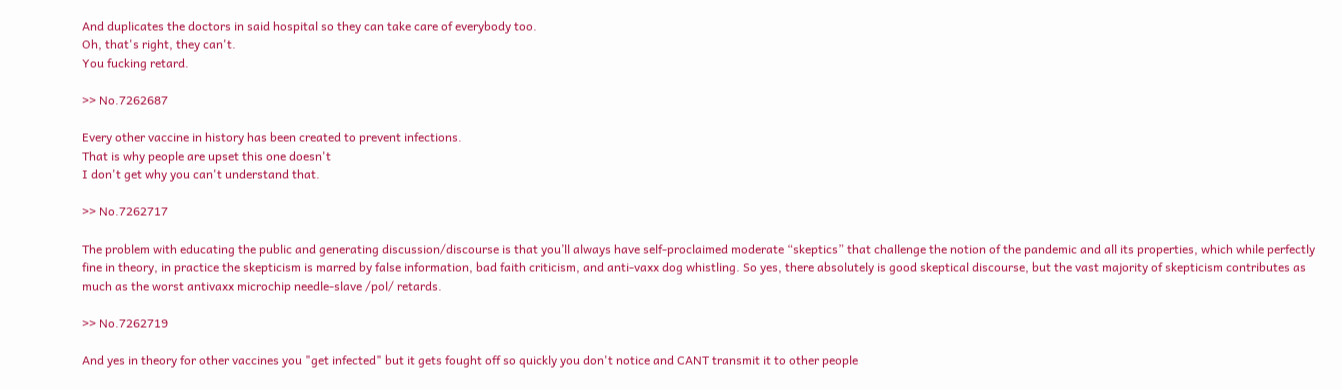And duplicates the doctors in said hospital so they can take care of everybody too.
Oh, that's right, they can't.
You fucking retard.

>> No.7262687

Every other vaccine in history has been created to prevent infections.
That is why people are upset this one doesn't
I don't get why you can't understand that.

>> No.7262717

The problem with educating the public and generating discussion/discourse is that you’ll always have self-proclaimed moderate “skeptics” that challenge the notion of the pandemic and all its properties, which while perfectly fine in theory, in practice the skepticism is marred by false information, bad faith criticism, and anti-vaxx dog whistling. So yes, there absolutely is good skeptical discourse, but the vast majority of skepticism contributes as much as the worst antivaxx microchip needle-slave /pol/ retards.

>> No.7262719

And yes in theory for other vaccines you "get infected" but it gets fought off so quickly you don't notice and CANT transmit it to other people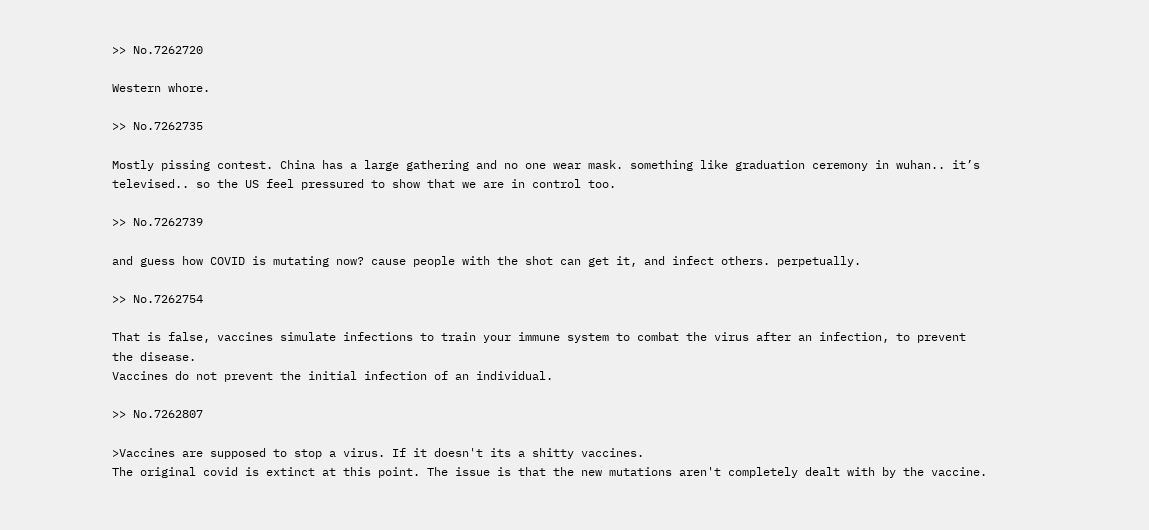>> No.7262720

Western whore.

>> No.7262735

Mostly pissing contest. China has a large gathering and no one wear mask. something like graduation ceremony in wuhan.. it’s televised.. so the US feel pressured to show that we are in control too.

>> No.7262739

and guess how COVID is mutating now? cause people with the shot can get it, and infect others. perpetually.

>> No.7262754

That is false, vaccines simulate infections to train your immune system to combat the virus after an infection, to prevent the disease.
Vaccines do not prevent the initial infection of an individual.

>> No.7262807

>Vaccines are supposed to stop a virus. If it doesn't its a shitty vaccines.
The original covid is extinct at this point. The issue is that the new mutations aren't completely dealt with by the vaccine.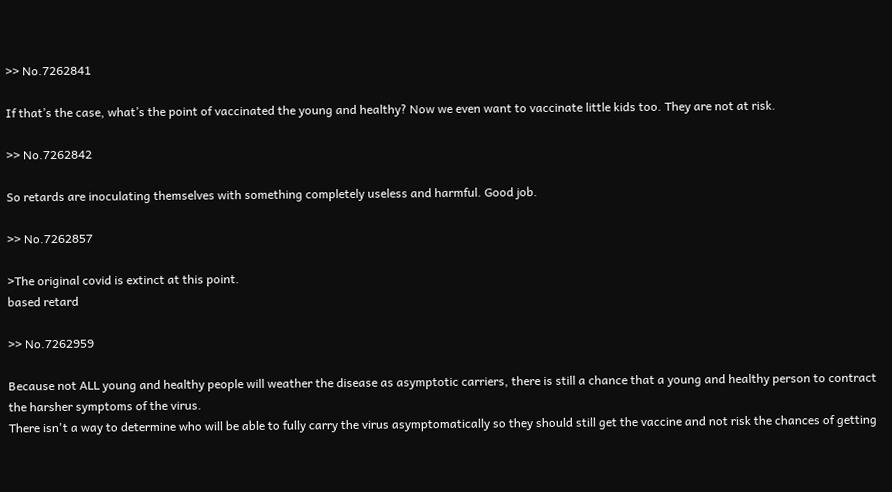>> No.7262841

If that’s the case, what’s the point of vaccinated the young and healthy? Now we even want to vaccinate little kids too. They are not at risk.

>> No.7262842

So retards are inoculating themselves with something completely useless and harmful. Good job.

>> No.7262857

>The original covid is extinct at this point.
based retard

>> No.7262959

Because not ALL young and healthy people will weather the disease as asymptotic carriers, there is still a chance that a young and healthy person to contract the harsher symptoms of the virus.
There isn't a way to determine who will be able to fully carry the virus asymptomatically so they should still get the vaccine and not risk the chances of getting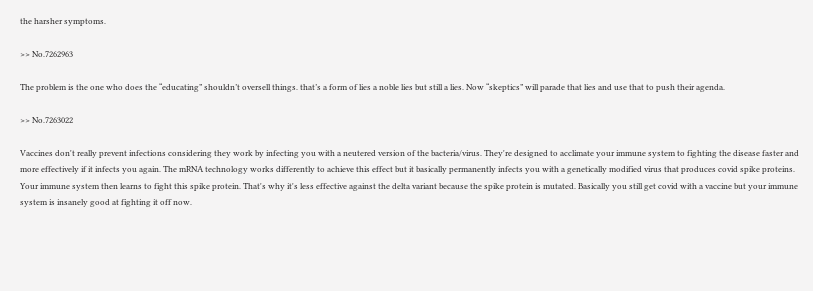the harsher symptoms.

>> No.7262963

The problem is the one who does the “educating” shouldn’t oversell things. that’s a form of lies a noble lies but still a lies. Now “skeptics” will parade that lies and use that to push their agenda.

>> No.7263022

Vaccines don't really prevent infections considering they work by infecting you with a neutered version of the bacteria/virus. They're designed to acclimate your immune system to fighting the disease faster and more effectively if it infects you again. The mRNA technology works differently to achieve this effect but it basically permanently infects you with a genetically modified virus that produces covid spike proteins. Your immune system then learns to fight this spike protein. That's why it's less effective against the delta variant because the spike protein is mutated. Basically you still get covid with a vaccine but your immune system is insanely good at fighting it off now.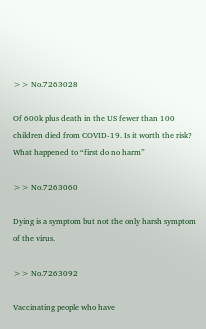>> No.7263028

Of 600k plus death in the US fewer than 100 children died from COVID-19. Is it worth the risk? What happened to “first do no harm”

>> No.7263060

Dying is a symptom but not the only harsh symptom of the virus.

>> No.7263092

Vaccinating people who have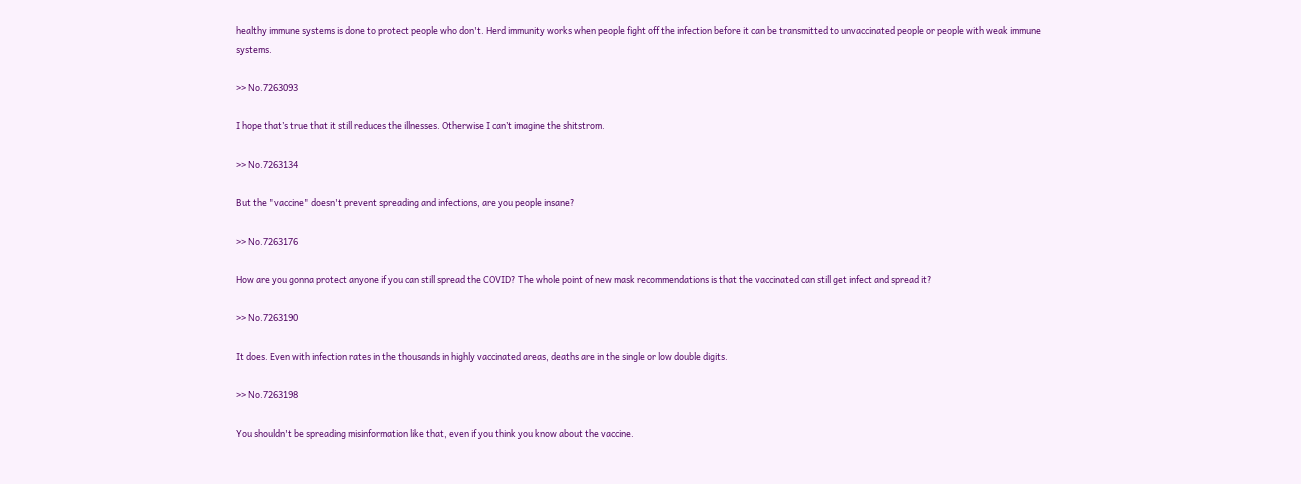healthy immune systems is done to protect people who don't. Herd immunity works when people fight off the infection before it can be transmitted to unvaccinated people or people with weak immune systems.

>> No.7263093

I hope that’s true that it still reduces the illnesses. Otherwise I can’t imagine the shitstrom.

>> No.7263134

But the "vaccine" doesn't prevent spreading and infections, are you people insane?

>> No.7263176

How are you gonna protect anyone if you can still spread the COVID? The whole point of new mask recommendations is that the vaccinated can still get infect and spread it?

>> No.7263190

It does. Even with infection rates in the thousands in highly vaccinated areas, deaths are in the single or low double digits.

>> No.7263198

You shouldn't be spreading misinformation like that, even if you think you know about the vaccine.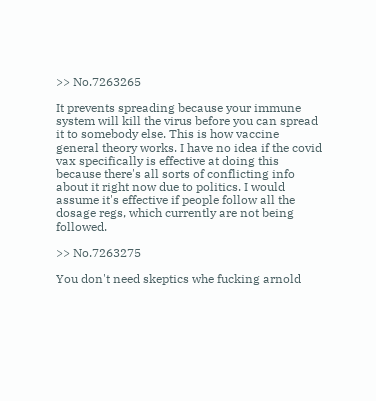>> No.7263265

It prevents spreading because your immune system will kill the virus before you can spread it to somebody else. This is how vaccine general theory works. I have no idea if the covid vax specifically is effective at doing this because there's all sorts of conflicting info about it right now due to politics. I would assume it's effective if people follow all the dosage regs, which currently are not being followed.

>> No.7263275

You don't need skeptics whe fucking arnold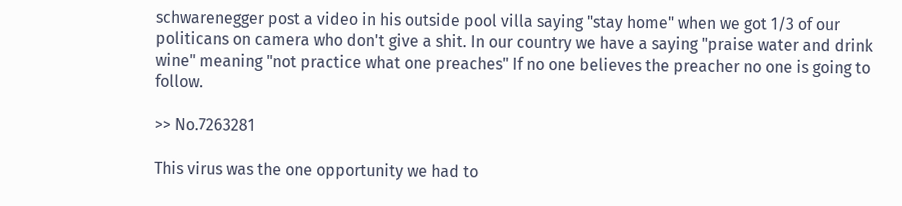schwarenegger post a video in his outside pool villa saying "stay home" when we got 1/3 of our politicans on camera who don't give a shit. In our country we have a saying "praise water and drink wine" meaning "not practice what one preaches" If no one believes the preacher no one is going to follow.

>> No.7263281

This virus was the one opportunity we had to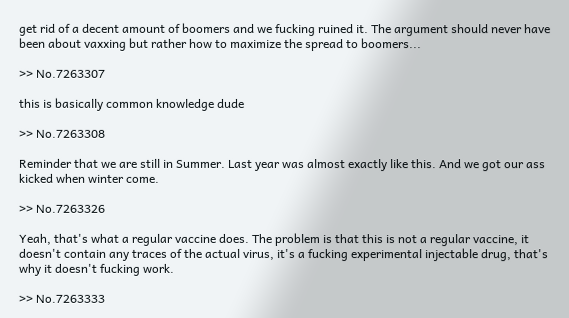get rid of a decent amount of boomers and we fucking ruined it. The argument should never have been about vaxxing but rather how to maximize the spread to boomers...

>> No.7263307

this is basically common knowledge dude

>> No.7263308

Reminder that we are still in Summer. Last year was almost exactly like this. And we got our ass kicked when winter come.

>> No.7263326

Yeah, that's what a regular vaccine does. The problem is that this is not a regular vaccine, it doesn't contain any traces of the actual virus, it's a fucking experimental injectable drug, that's why it doesn't fucking work.

>> No.7263333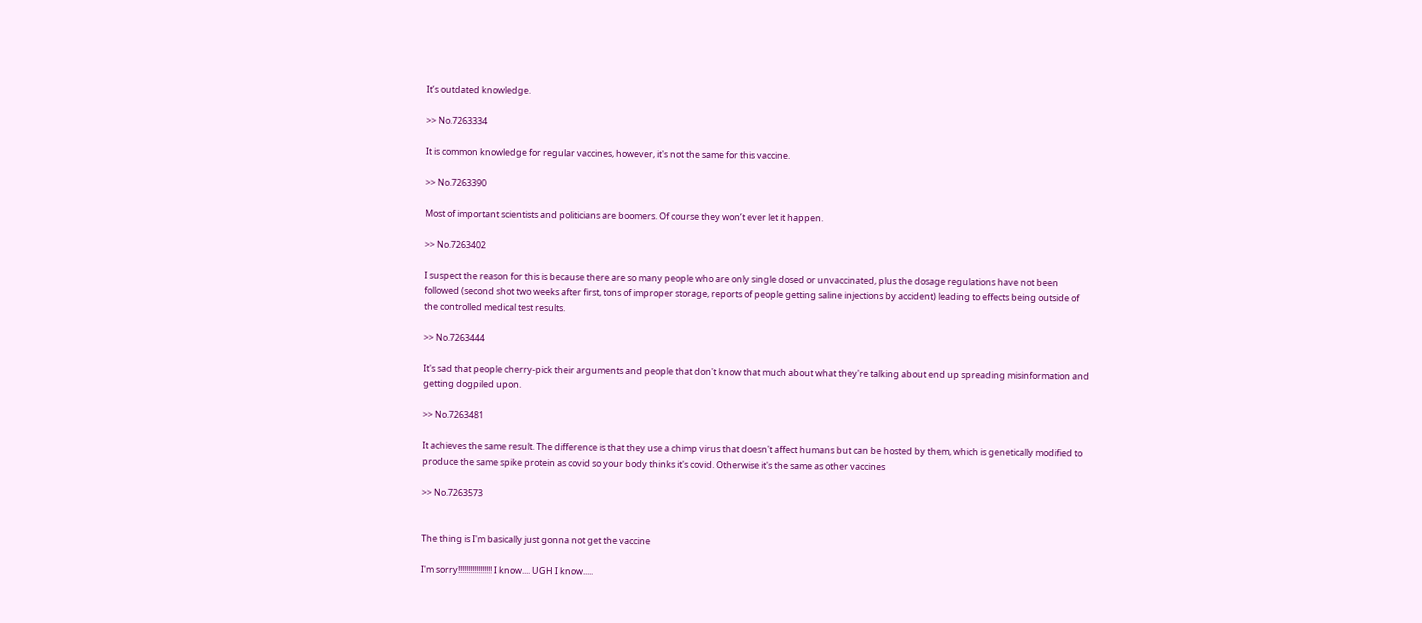It’s outdated knowledge.

>> No.7263334

It is common knowledge for regular vaccines, however, it's not the same for this vaccine.

>> No.7263390

Most of important scientists and politicians are boomers. Of course they won’t ever let it happen.

>> No.7263402

I suspect the reason for this is because there are so many people who are only single dosed or unvaccinated, plus the dosage regulations have not been followed (second shot two weeks after first, tons of improper storage, reports of people getting saline injections by accident) leading to effects being outside of the controlled medical test results.

>> No.7263444

It's sad that people cherry-pick their arguments and people that don't know that much about what they're talking about end up spreading misinformation and getting dogpiled upon.

>> No.7263481

It achieves the same result. The difference is that they use a chimp virus that doesn't affect humans but can be hosted by them, which is genetically modified to produce the same spike protein as covid so your body thinks it's covid. Otherwise it's the same as other vaccines

>> No.7263573


The thing is I'm basically just gonna not get the vaccine

I'm sorry!!!!!!!!!!!!!!!!! I know.... UGH I know.....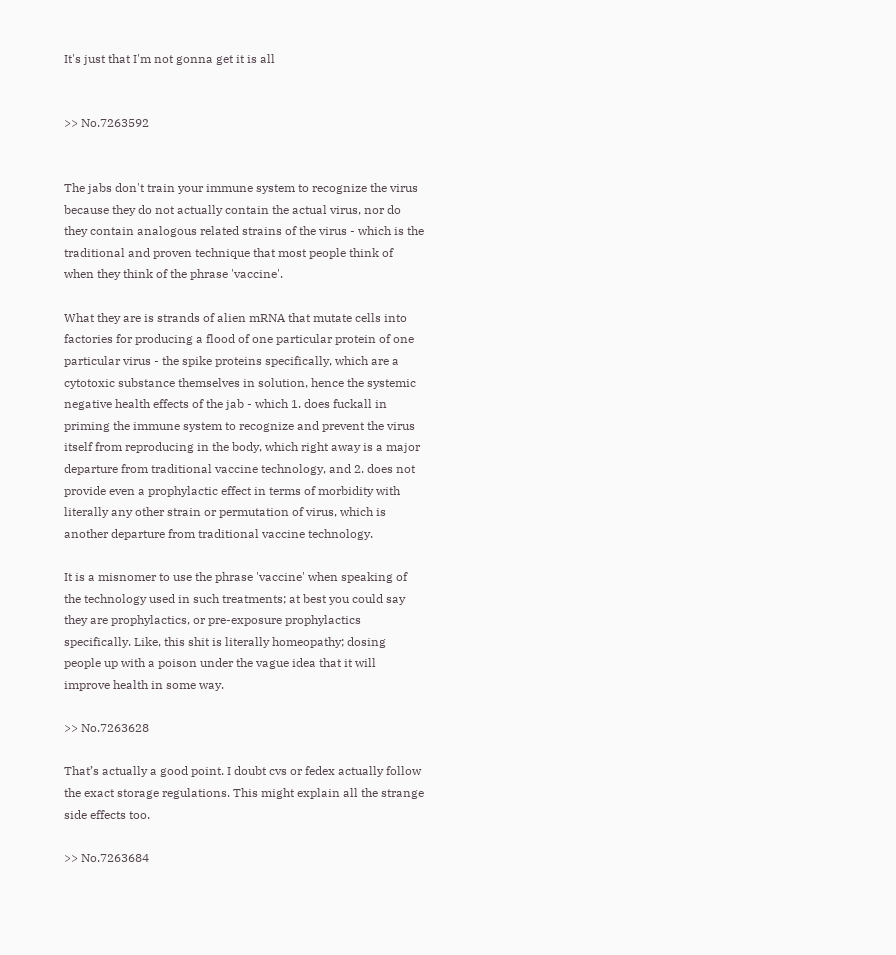It's just that I'm not gonna get it is all


>> No.7263592


The jabs don't train your immune system to recognize the virus because they do not actually contain the actual virus, nor do they contain analogous related strains of the virus - which is the traditional and proven technique that most people think of when they think of the phrase 'vaccine'.

What they are is strands of alien mRNA that mutate cells into factories for producing a flood of one particular protein of one particular virus - the spike proteins specifically, which are a cytotoxic substance themselves in solution, hence the systemic negative health effects of the jab - which 1. does fuckall in priming the immune system to recognize and prevent the virus itself from reproducing in the body, which right away is a major departure from traditional vaccine technology, and 2. does not provide even a prophylactic effect in terms of morbidity with literally any other strain or permutation of virus, which is another departure from traditional vaccine technology.

It is a misnomer to use the phrase 'vaccine' when speaking of the technology used in such treatments; at best you could say they are prophylactics, or pre-exposure prophylactics specifically. Like, this shit is literally homeopathy; dosing people up with a poison under the vague idea that it will improve health in some way.

>> No.7263628

That’s actually a good point. I doubt cvs or fedex actually follow the exact storage regulations. This might explain all the strange side effects too.

>> No.7263684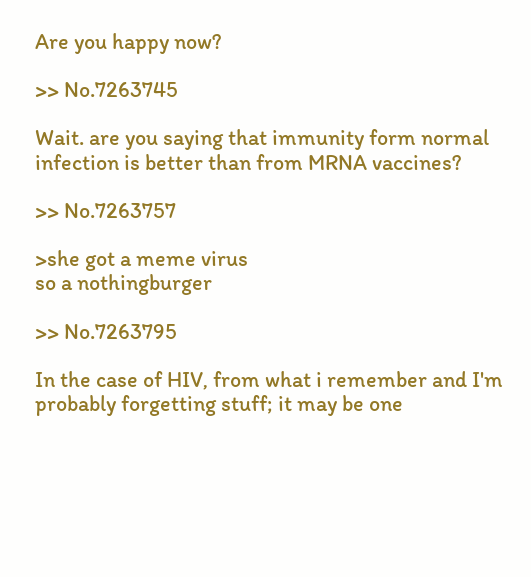Are you happy now?

>> No.7263745

Wait. are you saying that immunity form normal infection is better than from MRNA vaccines?

>> No.7263757

>she got a meme virus
so a nothingburger

>> No.7263795

In the case of HIV, from what i remember and I'm probably forgetting stuff; it may be one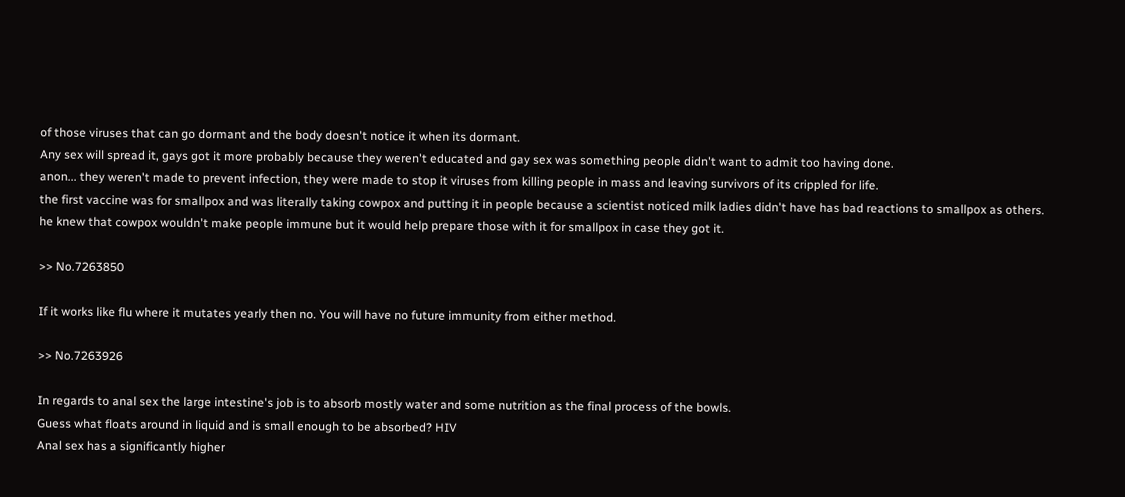of those viruses that can go dormant and the body doesn't notice it when its dormant.
Any sex will spread it, gays got it more probably because they weren't educated and gay sex was something people didn't want to admit too having done.
anon... they weren't made to prevent infection, they were made to stop it viruses from killing people in mass and leaving survivors of its crippled for life.
the first vaccine was for smallpox and was literally taking cowpox and putting it in people because a scientist noticed milk ladies didn't have has bad reactions to smallpox as others.
he knew that cowpox wouldn't make people immune but it would help prepare those with it for smallpox in case they got it.

>> No.7263850

If it works like flu where it mutates yearly then no. You will have no future immunity from either method.

>> No.7263926

In regards to anal sex the large intestine's job is to absorb mostly water and some nutrition as the final process of the bowls.
Guess what floats around in liquid and is small enough to be absorbed? HIV
Anal sex has a significantly higher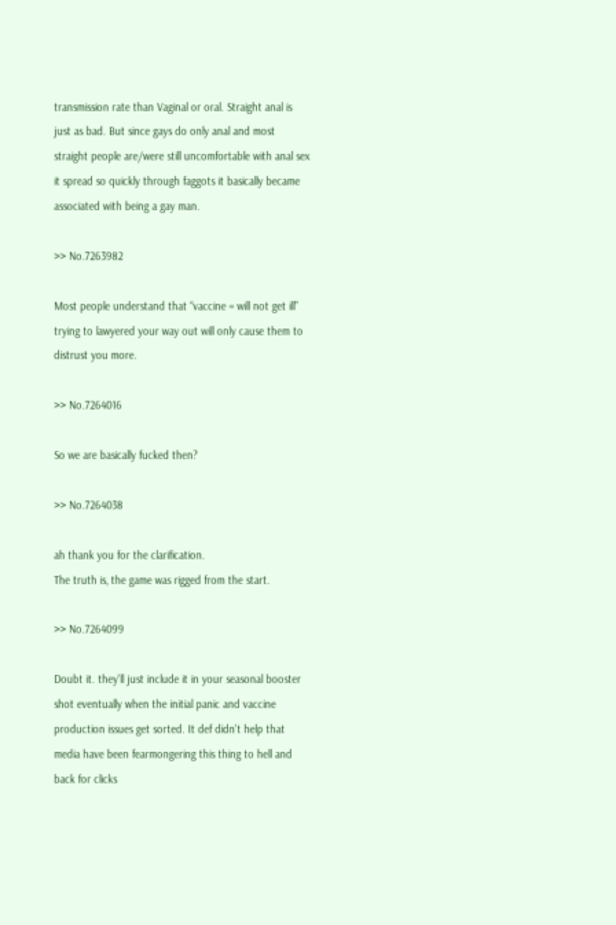transmission rate than Vaginal or oral. Straight anal is just as bad. But since gays do only anal and most straight people are/were still uncomfortable with anal sex it spread so quickly through faggots it basically became associated with being a gay man.

>> No.7263982

Most people understand that “vaccine = will not get ill” trying to lawyered your way out will only cause them to distrust you more.

>> No.7264016

So we are basically fucked then?

>> No.7264038

ah thank you for the clarification.
The truth is, the game was rigged from the start.

>> No.7264099

Doubt it. they'll just include it in your seasonal booster shot eventually when the initial panic and vaccine production issues get sorted. It def didn't help that media have been fearmongering this thing to hell and back for clicks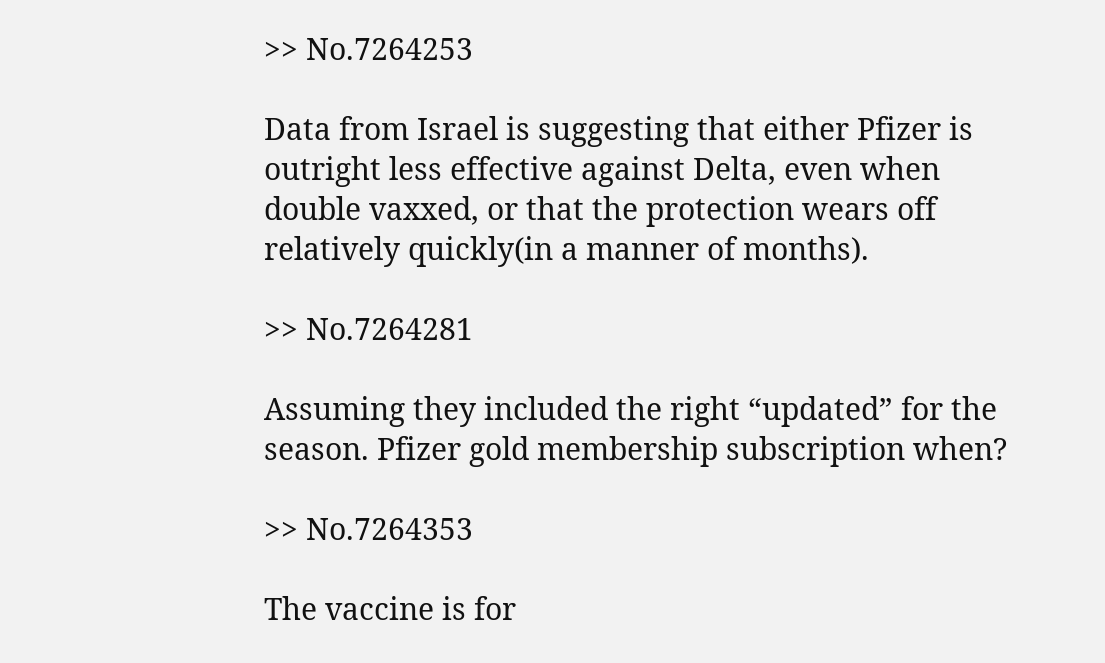>> No.7264253

Data from Israel is suggesting that either Pfizer is outright less effective against Delta, even when double vaxxed, or that the protection wears off relatively quickly(in a manner of months).

>> No.7264281

Assuming they included the right “updated” for the season. Pfizer gold membership subscription when?

>> No.7264353

The vaccine is for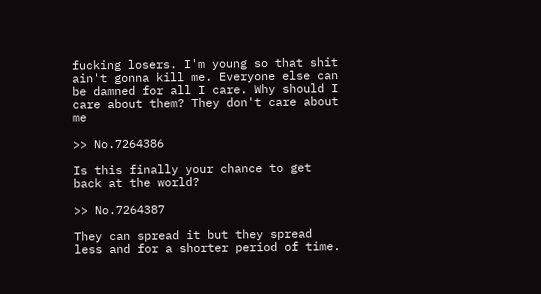fucking losers. I'm young so that shit ain't gonna kill me. Everyone else can be damned for all I care. Why should I care about them? They don't care about me

>> No.7264386

Is this finally your chance to get back at the world?

>> No.7264387

They can spread it but they spread less and for a shorter period of time.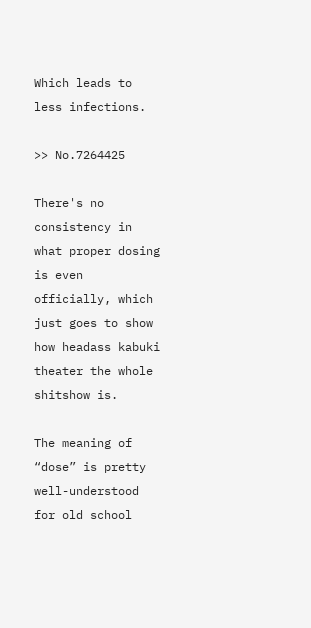Which leads to less infections.

>> No.7264425

There's no consistency in what proper dosing is even officially, which just goes to show how headass kabuki theater the whole shitshow is.

The meaning of “dose” is pretty well-understood for old school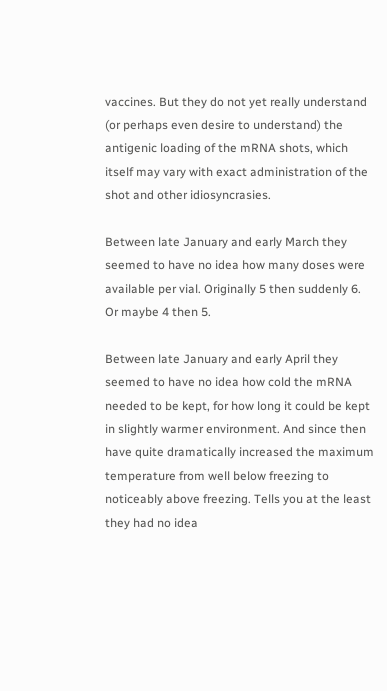vaccines. But they do not yet really understand (or perhaps even desire to understand) the antigenic loading of the mRNA shots, which itself may vary with exact administration of the shot and other idiosyncrasies.

Between late January and early March they seemed to have no idea how many doses were available per vial. Originally 5 then suddenly 6. Or maybe 4 then 5.

Between late January and early April they seemed to have no idea how cold the mRNA needed to be kept, for how long it could be kept in slightly warmer environment. And since then have quite dramatically increased the maximum temperature from well below freezing to noticeably above freezing. Tells you at the least they had no idea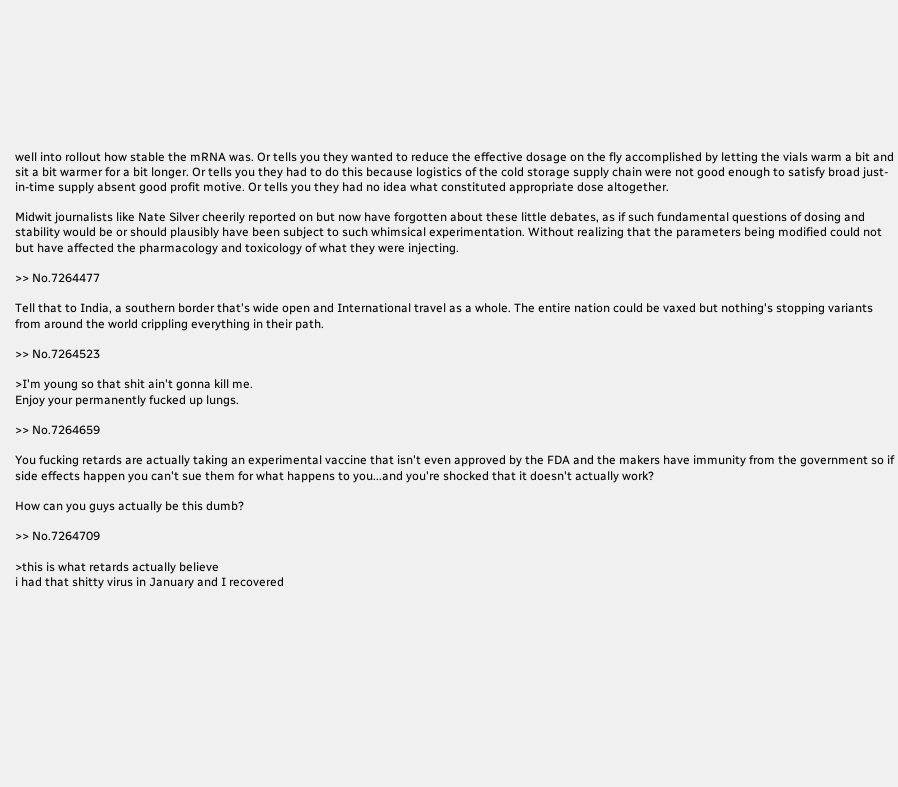well into rollout how stable the mRNA was. Or tells you they wanted to reduce the effective dosage on the fly accomplished by letting the vials warm a bit and sit a bit warmer for a bit longer. Or tells you they had to do this because logistics of the cold storage supply chain were not good enough to satisfy broad just-in-time supply absent good profit motive. Or tells you they had no idea what constituted appropriate dose altogether.

Midwit journalists like Nate Silver cheerily reported on but now have forgotten about these little debates, as if such fundamental questions of dosing and stability would be or should plausibly have been subject to such whimsical experimentation. Without realizing that the parameters being modified could not but have affected the pharmacology and toxicology of what they were injecting.

>> No.7264477

Tell that to India, a southern border that's wide open and International travel as a whole. The entire nation could be vaxed but nothing's stopping variants from around the world crippling everything in their path.

>> No.7264523

>I'm young so that shit ain't gonna kill me.
Enjoy your permanently fucked up lungs.

>> No.7264659

You fucking retards are actually taking an experimental vaccine that isn't even approved by the FDA and the makers have immunity from the government so if side effects happen you can't sue them for what happens to you...and you're shocked that it doesn't actually work?

How can you guys actually be this dumb?

>> No.7264709

>this is what retards actually believe
i had that shitty virus in January and I recovered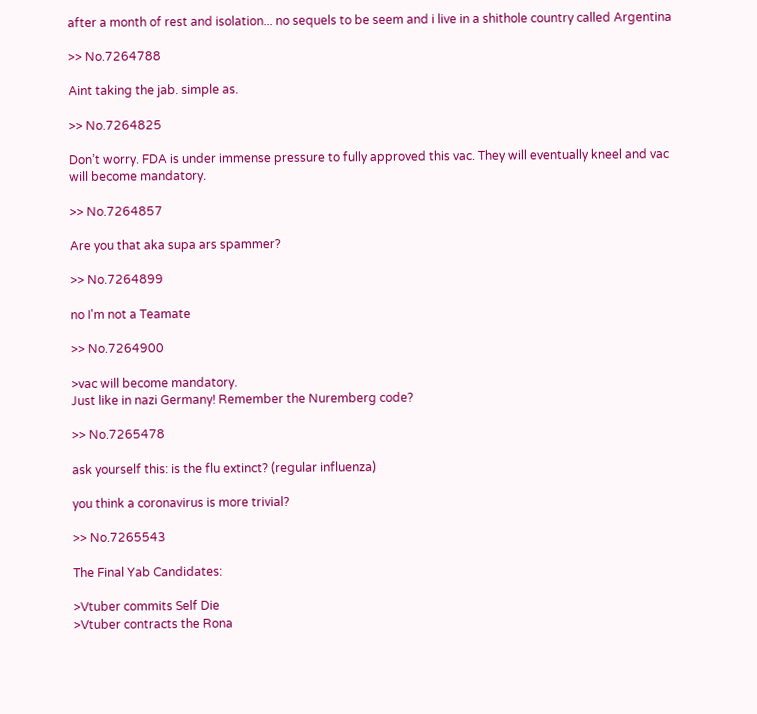after a month of rest and isolation... no sequels to be seem and i live in a shithole country called Argentina

>> No.7264788

Aint taking the jab. simple as.

>> No.7264825

Don’t worry. FDA is under immense pressure to fully approved this vac. They will eventually kneel and vac will become mandatory.

>> No.7264857

Are you that aka supa ars spammer?

>> No.7264899

no I'm not a Teamate

>> No.7264900

>vac will become mandatory.
Just like in nazi Germany! Remember the Nuremberg code?

>> No.7265478

ask yourself this: is the flu extinct? (regular influenza)

you think a coronavirus is more trivial?

>> No.7265543

The Final Yab Candidates:

>Vtuber commits Self Die
>Vtuber contracts the Rona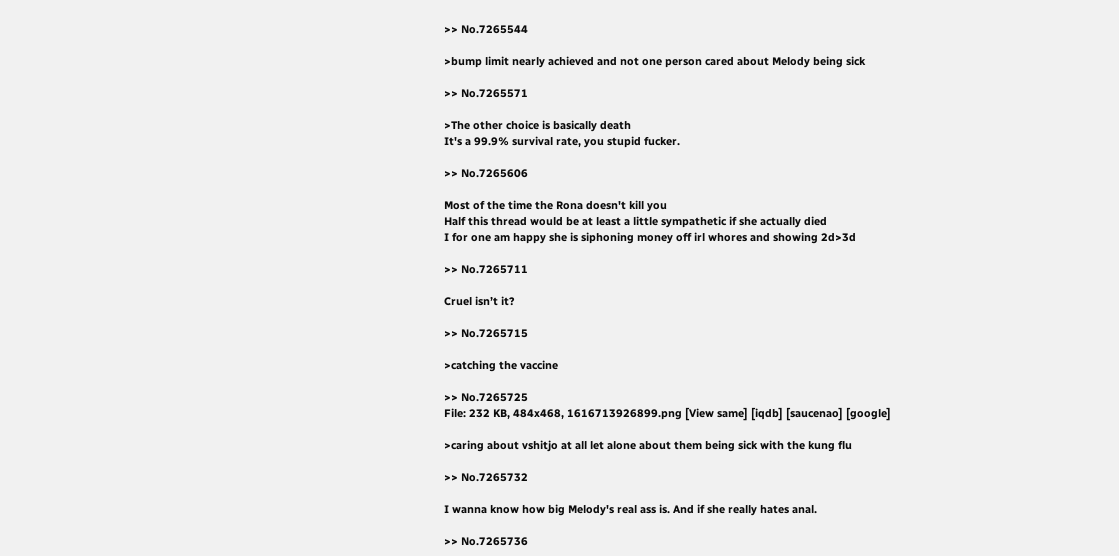>> No.7265544

>bump limit nearly achieved and not one person cared about Melody being sick

>> No.7265571

>The other choice is basically death
It's a 99.9% survival rate, you stupid fucker.

>> No.7265606

Most of the time the Rona doesn't kill you
Half this thread would be at least a little sympathetic if she actually died
I for one am happy she is siphoning money off irl whores and showing 2d>3d

>> No.7265711

Cruel isn’t it?

>> No.7265715

>catching the vaccine

>> No.7265725
File: 232 KB, 484x468, 1616713926899.png [View same] [iqdb] [saucenao] [google]

>caring about vshitjo at all let alone about them being sick with the kung flu

>> No.7265732

I wanna know how big Melody's real ass is. And if she really hates anal.

>> No.7265736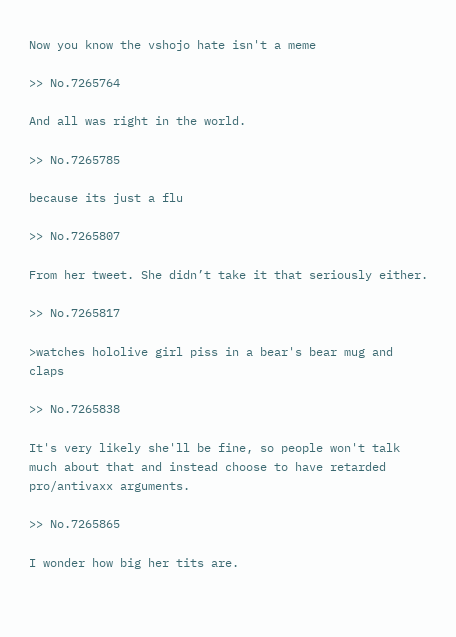Now you know the vshojo hate isn't a meme

>> No.7265764

And all was right in the world.

>> No.7265785

because its just a flu

>> No.7265807

From her tweet. She didn’t take it that seriously either.

>> No.7265817

>watches hololive girl piss in a bear's bear mug and claps

>> No.7265838

It's very likely she'll be fine, so people won't talk much about that and instead choose to have retarded pro/antivaxx arguments.

>> No.7265865

I wonder how big her tits are.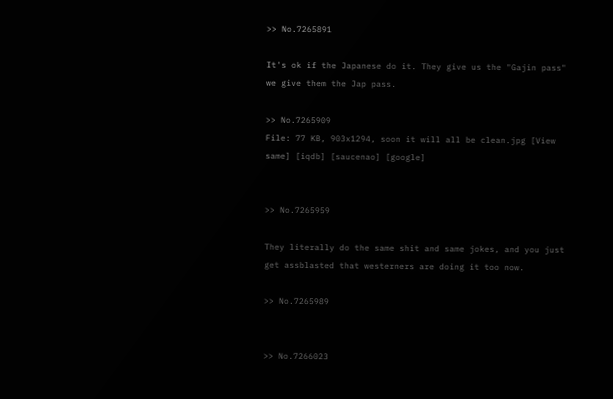>> No.7265891

It's ok if the Japanese do it. They give us the "Gajin pass" we give them the Jap pass.

>> No.7265909
File: 77 KB, 903x1294, soon it will all be clean.jpg [View same] [iqdb] [saucenao] [google]


>> No.7265959

They literally do the same shit and same jokes, and you just get assblasted that westerners are doing it too now.

>> No.7265989


>> No.7266023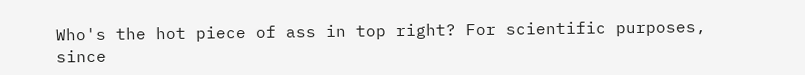Who's the hot piece of ass in top right? For scientific purposes, since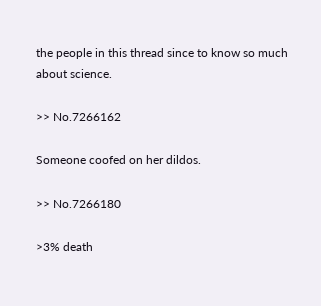the people in this thread since to know so much about science.

>> No.7266162

Someone coofed on her dildos.

>> No.7266180

>3% death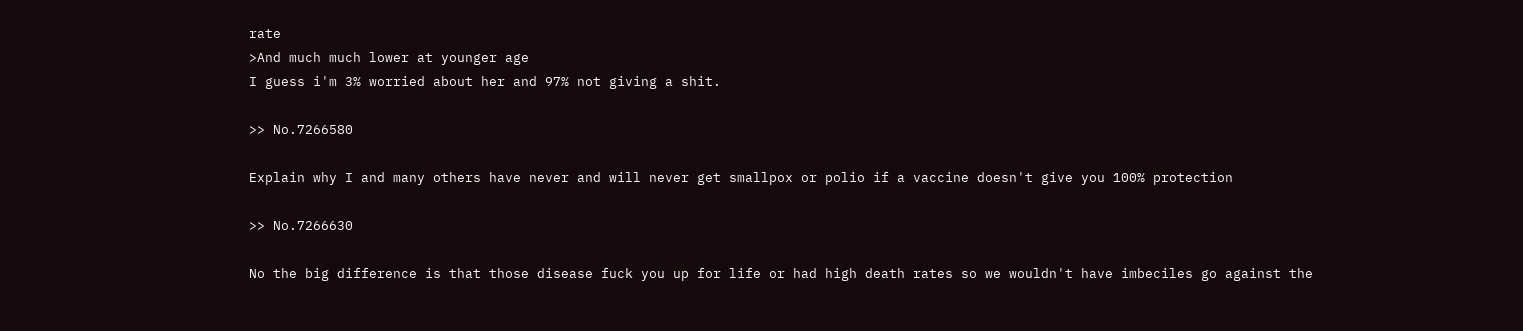rate
>And much much lower at younger age
I guess i'm 3% worried about her and 97% not giving a shit.

>> No.7266580

Explain why I and many others have never and will never get smallpox or polio if a vaccine doesn't give you 100% protection

>> No.7266630

No the big difference is that those disease fuck you up for life or had high death rates so we wouldn't have imbeciles go against the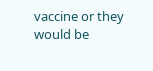vaccine or they would be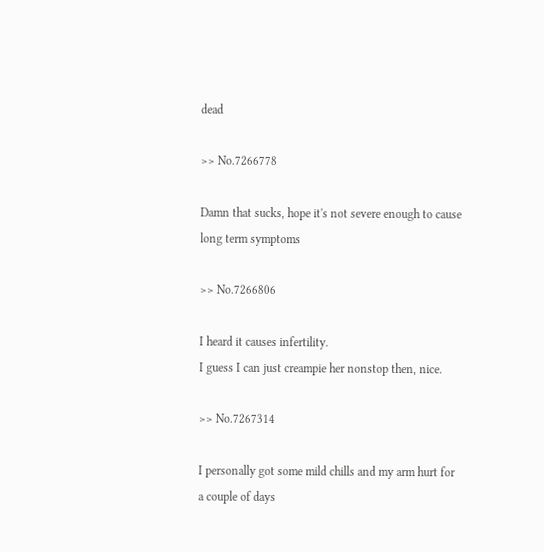dead

>> No.7266778

Damn that sucks, hope it's not severe enough to cause long term symptoms

>> No.7266806

I heard it causes infertility.
I guess I can just creampie her nonstop then, nice.

>> No.7267314

I personally got some mild chills and my arm hurt for a couple of days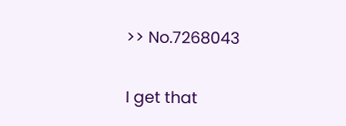>> No.7268043

I get that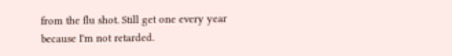from the flu shot. Still get one every year because I'm not retarded.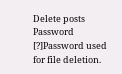Delete posts
Password [?]Password used for file deletion.